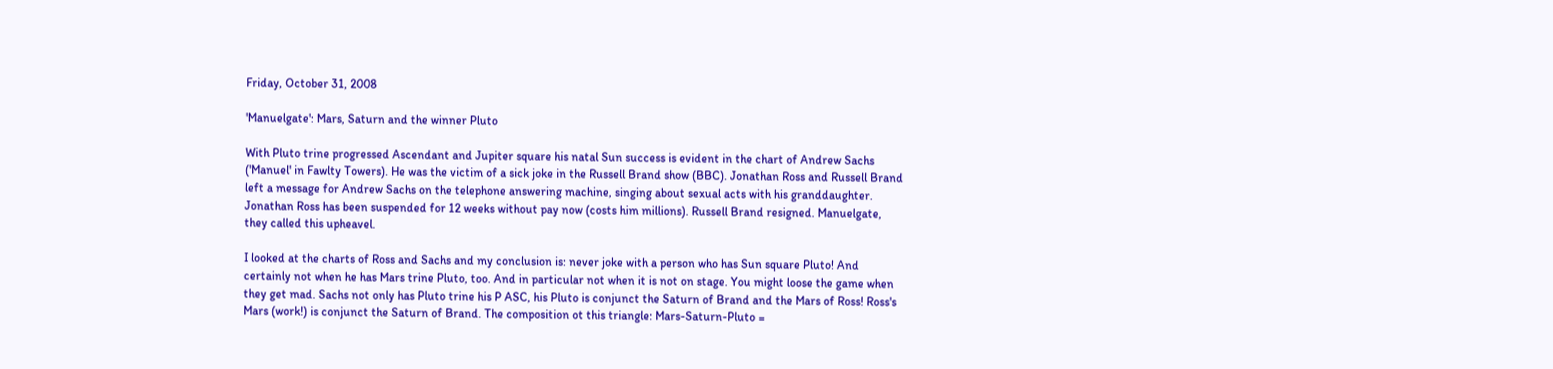Friday, October 31, 2008

'Manuelgate': Mars, Saturn and the winner Pluto

With Pluto trine progressed Ascendant and Jupiter square his natal Sun success is evident in the chart of Andrew Sachs ('Manuel' in Fawlty Towers). He was the victim of a sick joke in the Russell Brand show (BBC). Jonathan Ross and Russell Brand left a message for Andrew Sachs on the telephone answering machine, singing about sexual acts with his granddaughter. Jonathan Ross has been suspended for 12 weeks without pay now (costs him millions). Russell Brand resigned. Manuelgate, they called this upheavel.

I looked at the charts of Ross and Sachs and my conclusion is: never joke with a person who has Sun square Pluto! And certainly not when he has Mars trine Pluto, too. And in particular not when it is not on stage. You might loose the game when they get mad. Sachs not only has Pluto trine his P ASC, his Pluto is conjunct the Saturn of Brand and the Mars of Ross! Ross's Mars (work!) is conjunct the Saturn of Brand. The composition ot this triangle: Mars-Saturn-Pluto =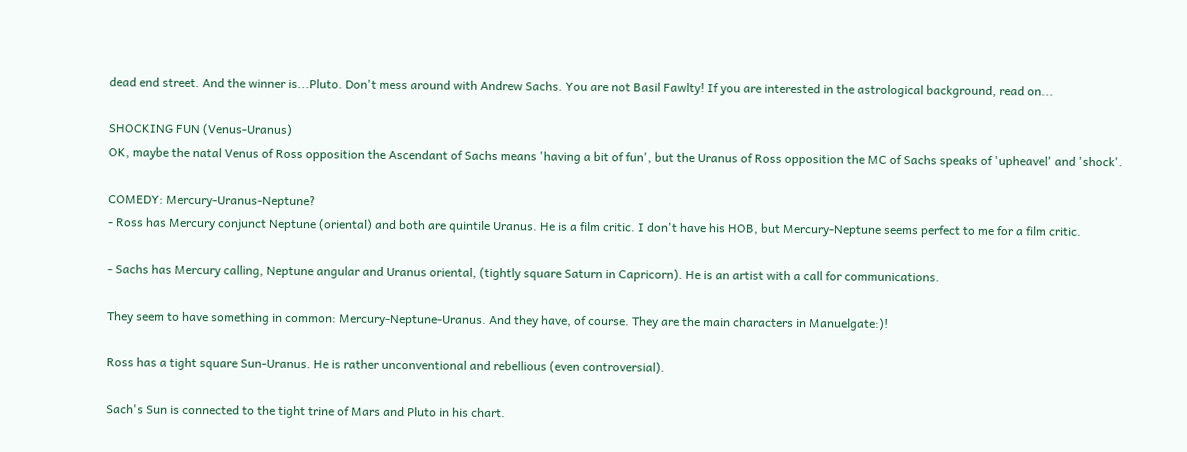dead end street. And the winner is...Pluto. Don't mess around with Andrew Sachs. You are not Basil Fawlty! If you are interested in the astrological background, read on...

SHOCKING FUN (Venus-Uranus)
OK, maybe the natal Venus of Ross opposition the Ascendant of Sachs means 'having a bit of fun', but the Uranus of Ross opposition the MC of Sachs speaks of 'upheavel' and 'shock'.

COMEDY: Mercury-Uranus-Neptune?
- Ross has Mercury conjunct Neptune (oriental) and both are quintile Uranus. He is a film critic. I don't have his HOB, but Mercury-Neptune seems perfect to me for a film critic.

- Sachs has Mercury calling, Neptune angular and Uranus oriental, (tightly square Saturn in Capricorn). He is an artist with a call for communications.

They seem to have something in common: Mercury-Neptune-Uranus. And they have, of course. They are the main characters in Manuelgate:)!

Ross has a tight square Sun-Uranus. He is rather unconventional and rebellious (even controversial).

Sach's Sun is connected to the tight trine of Mars and Pluto in his chart.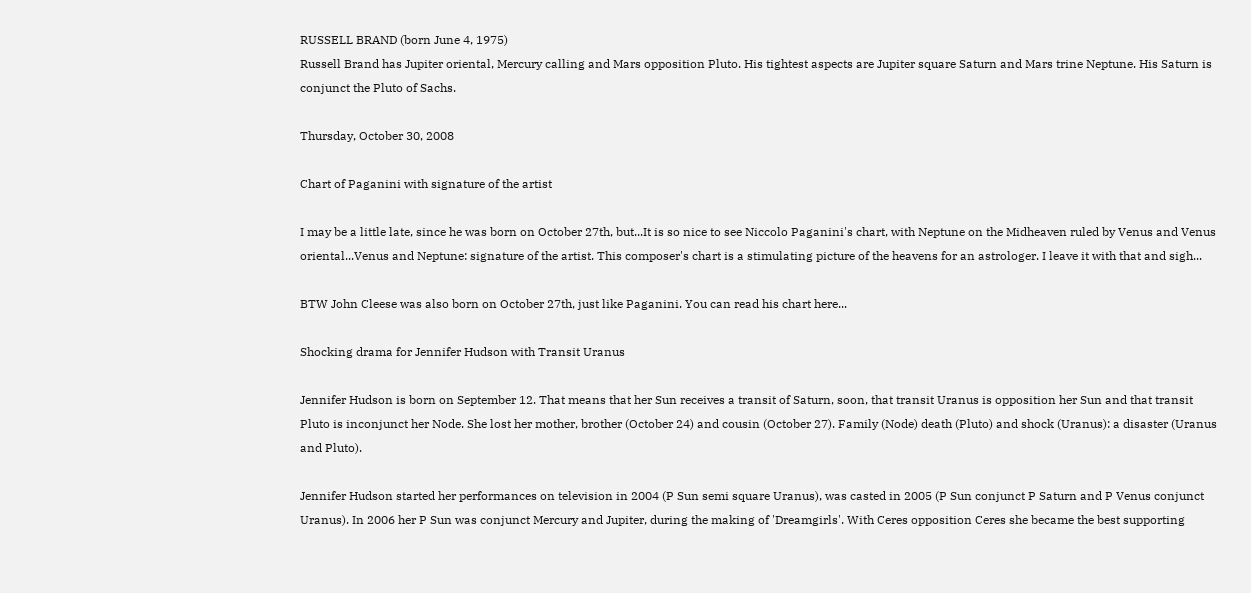RUSSELL BRAND (born June 4, 1975)
Russell Brand has Jupiter oriental, Mercury calling and Mars opposition Pluto. His tightest aspects are Jupiter square Saturn and Mars trine Neptune. His Saturn is conjunct the Pluto of Sachs.

Thursday, October 30, 2008

Chart of Paganini with signature of the artist

I may be a little late, since he was born on October 27th, but...It is so nice to see Niccolo Paganini's chart, with Neptune on the Midheaven ruled by Venus and Venus oriental...Venus and Neptune: signature of the artist. This composer's chart is a stimulating picture of the heavens for an astrologer. I leave it with that and sigh...

BTW John Cleese was also born on October 27th, just like Paganini. You can read his chart here...

Shocking drama for Jennifer Hudson with Transit Uranus

Jennifer Hudson is born on September 12. That means that her Sun receives a transit of Saturn, soon, that transit Uranus is opposition her Sun and that transit Pluto is inconjunct her Node. She lost her mother, brother (October 24) and cousin (October 27). Family (Node) death (Pluto) and shock (Uranus): a disaster (Uranus and Pluto).

Jennifer Hudson started her performances on television in 2004 (P Sun semi square Uranus), was casted in 2005 (P Sun conjunct P Saturn and P Venus conjunct Uranus). In 2006 her P Sun was conjunct Mercury and Jupiter, during the making of 'Dreamgirls'. With Ceres opposition Ceres she became the best supporting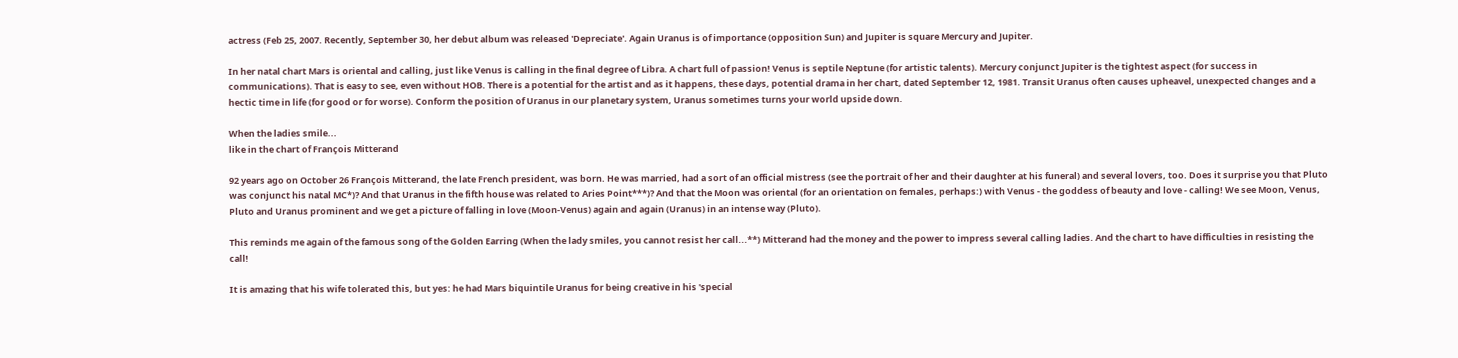actress (Feb 25, 2007. Recently, September 30, her debut album was released 'Depreciate'. Again Uranus is of importance (opposition Sun) and Jupiter is square Mercury and Jupiter.

In her natal chart Mars is oriental and calling, just like Venus is calling in the final degree of Libra. A chart full of passion! Venus is septile Neptune (for artistic talents). Mercury conjunct Jupiter is the tightest aspect (for success in communications). That is easy to see, even without HOB. There is a potential for the artist and as it happens, these days, potential drama in her chart, dated September 12, 1981. Transit Uranus often causes upheavel, unexpected changes and a hectic time in life (for good or for worse). Conform the position of Uranus in our planetary system, Uranus sometimes turns your world upside down.

When the ladies smile...
like in the chart of François Mitterand

92 years ago on October 26 François Mitterand, the late French president, was born. He was married, had a sort of an official mistress (see the portrait of her and their daughter at his funeral) and several lovers, too. Does it surprise you that Pluto was conjunct his natal MC*)? And that Uranus in the fifth house was related to Aries Point***)? And that the Moon was oriental (for an orientation on females, perhaps:) with Venus - the goddess of beauty and love - calling! We see Moon, Venus, Pluto and Uranus prominent and we get a picture of falling in love (Moon-Venus) again and again (Uranus) in an intense way (Pluto).

This reminds me again of the famous song of the Golden Earring (When the lady smiles, you cannot resist her call...**) Mitterand had the money and the power to impress several calling ladies. And the chart to have difficulties in resisting the call!

It is amazing that his wife tolerated this, but yes: he had Mars biquintile Uranus for being creative in his 'special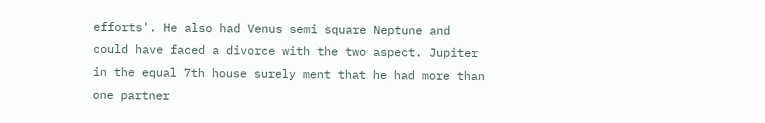efforts'. He also had Venus semi square Neptune and could have faced a divorce with the two aspect. Jupiter in the equal 7th house surely ment that he had more than one partner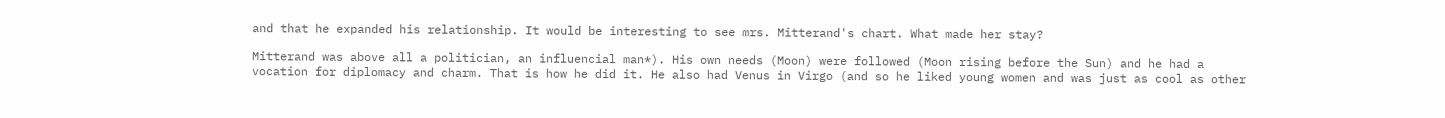and that he expanded his relationship. It would be interesting to see mrs. Mitterand's chart. What made her stay?

Mitterand was above all a politician, an influencial man*). His own needs (Moon) were followed (Moon rising before the Sun) and he had a vocation for diplomacy and charm. That is how he did it. He also had Venus in Virgo (and so he liked young women and was just as cool as other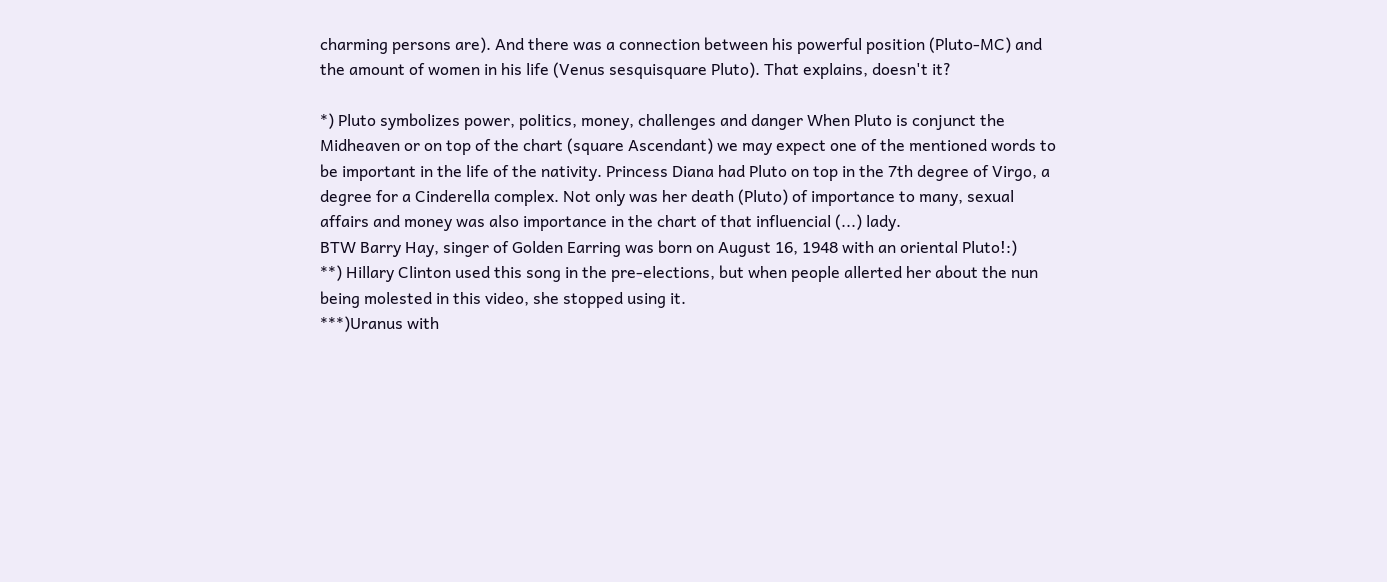charming persons are). And there was a connection between his powerful position (Pluto-MC) and the amount of women in his life (Venus sesquisquare Pluto). That explains, doesn't it?

*) Pluto symbolizes power, politics, money, challenges and danger When Pluto is conjunct the Midheaven or on top of the chart (square Ascendant) we may expect one of the mentioned words to be important in the life of the nativity. Princess Diana had Pluto on top in the 7th degree of Virgo, a degree for a Cinderella complex. Not only was her death (Pluto) of importance to many, sexual affairs and money was also importance in the chart of that influencial (...) lady.
BTW Barry Hay, singer of Golden Earring was born on August 16, 1948 with an oriental Pluto!:)
**) Hillary Clinton used this song in the pre-elections, but when people allerted her about the nun being molested in this video, she stopped using it.
***)Uranus with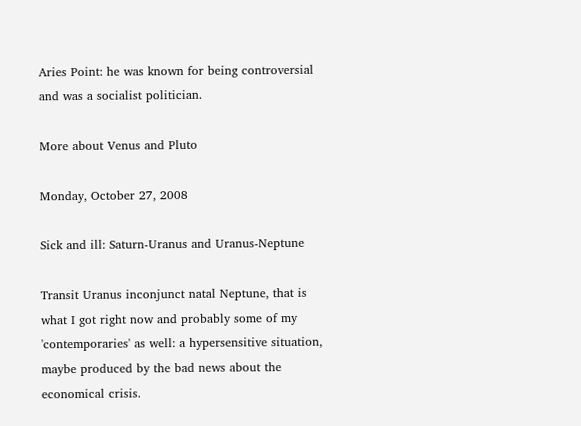Aries Point: he was known for being controversial and was a socialist politician.

More about Venus and Pluto

Monday, October 27, 2008

Sick and ill: Saturn-Uranus and Uranus-Neptune

Transit Uranus inconjunct natal Neptune, that is what I got right now and probably some of my 'contemporaries' as well: a hypersensitive situation, maybe produced by the bad news about the economical crisis.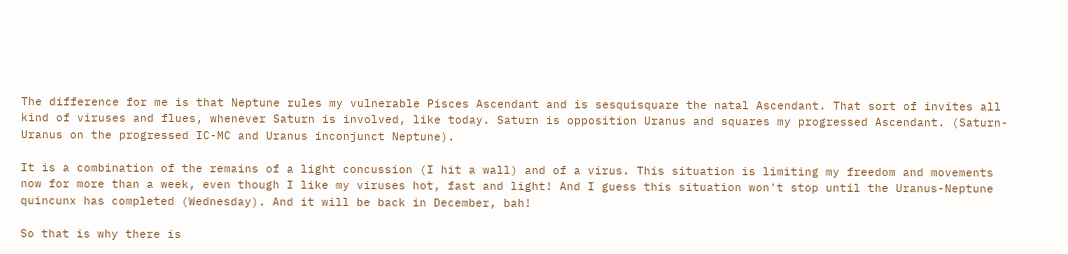The difference for me is that Neptune rules my vulnerable Pisces Ascendant and is sesquisquare the natal Ascendant. That sort of invites all kind of viruses and flues, whenever Saturn is involved, like today. Saturn is opposition Uranus and squares my progressed Ascendant. (Saturn-Uranus on the progressed IC-MC and Uranus inconjunct Neptune).

It is a combination of the remains of a light concussion (I hit a wall) and of a virus. This situation is limiting my freedom and movements now for more than a week, even though I like my viruses hot, fast and light! And I guess this situation won't stop until the Uranus-Neptune quincunx has completed (Wednesday). And it will be back in December, bah!

So that is why there is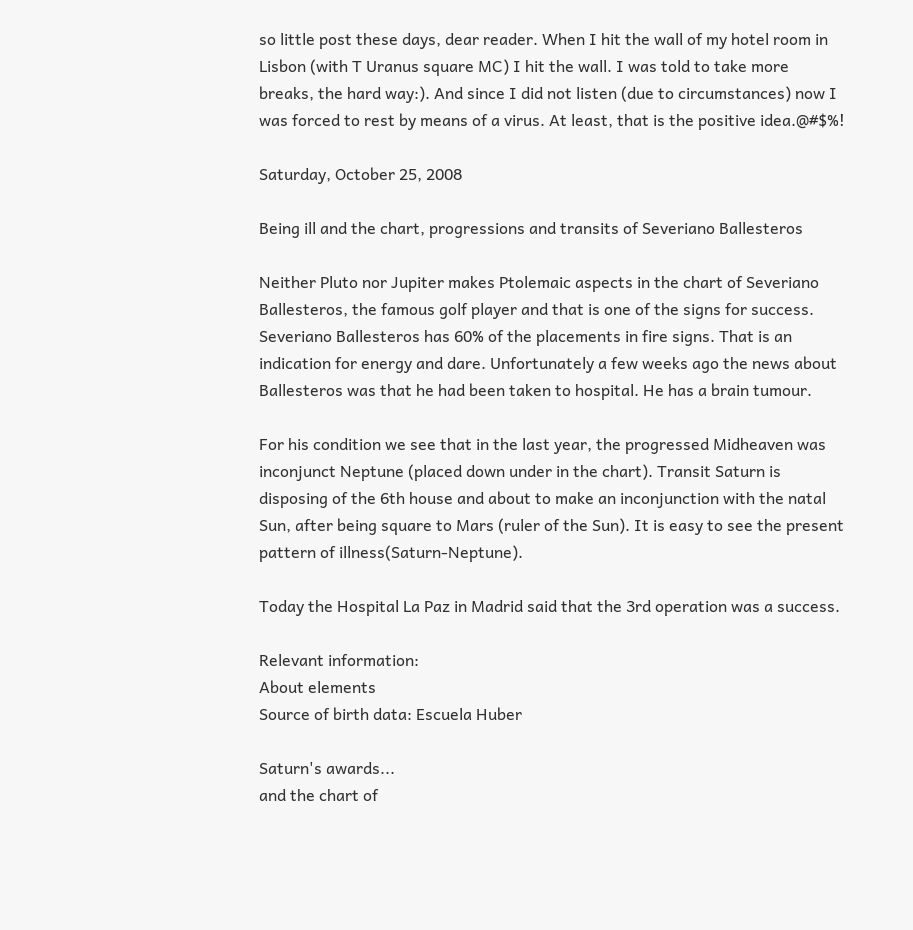so little post these days, dear reader. When I hit the wall of my hotel room in Lisbon (with T Uranus square MC) I hit the wall. I was told to take more breaks, the hard way:). And since I did not listen (due to circumstances) now I was forced to rest by means of a virus. At least, that is the positive idea.@#$%!

Saturday, October 25, 2008

Being ill and the chart, progressions and transits of Severiano Ballesteros

Neither Pluto nor Jupiter makes Ptolemaic aspects in the chart of Severiano Ballesteros, the famous golf player and that is one of the signs for success. Severiano Ballesteros has 60% of the placements in fire signs. That is an indication for energy and dare. Unfortunately a few weeks ago the news about Ballesteros was that he had been taken to hospital. He has a brain tumour.

For his condition we see that in the last year, the progressed Midheaven was inconjunct Neptune (placed down under in the chart). Transit Saturn is disposing of the 6th house and about to make an inconjunction with the natal Sun, after being square to Mars (ruler of the Sun). It is easy to see the present pattern of illness(Saturn-Neptune).

Today the Hospital La Paz in Madrid said that the 3rd operation was a success.

Relevant information:
About elements
Source of birth data: Escuela Huber

Saturn's awards...
and the chart of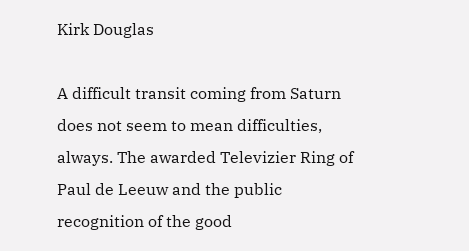Kirk Douglas

A difficult transit coming from Saturn does not seem to mean difficulties, always. The awarded Televizier Ring of Paul de Leeuw and the public recognition of the good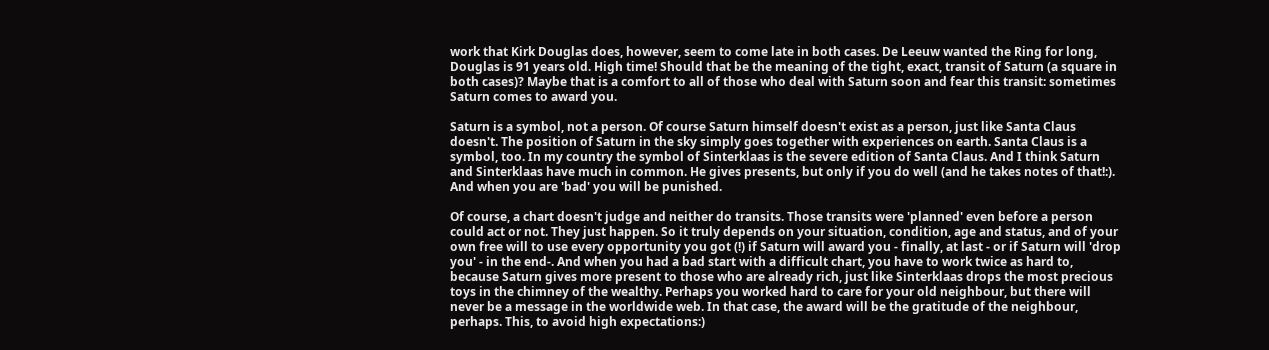work that Kirk Douglas does, however, seem to come late in both cases. De Leeuw wanted the Ring for long, Douglas is 91 years old. High time! Should that be the meaning of the tight, exact, transit of Saturn (a square in both cases)? Maybe that is a comfort to all of those who deal with Saturn soon and fear this transit: sometimes Saturn comes to award you.

Saturn is a symbol, not a person. Of course Saturn himself doesn't exist as a person, just like Santa Claus doesn't. The position of Saturn in the sky simply goes together with experiences on earth. Santa Claus is a symbol, too. In my country the symbol of Sinterklaas is the severe edition of Santa Claus. And I think Saturn and Sinterklaas have much in common. He gives presents, but only if you do well (and he takes notes of that!:). And when you are 'bad' you will be punished.

Of course, a chart doesn't judge and neither do transits. Those transits were 'planned' even before a person could act or not. They just happen. So it truly depends on your situation, condition, age and status, and of your own free will to use every opportunity you got (!) if Saturn will award you - finally, at last - or if Saturn will 'drop you' - in the end-. And when you had a bad start with a difficult chart, you have to work twice as hard to, because Saturn gives more present to those who are already rich, just like Sinterklaas drops the most precious toys in the chimney of the wealthy. Perhaps you worked hard to care for your old neighbour, but there will never be a message in the worldwide web. In that case, the award will be the gratitude of the neighbour, perhaps. This, to avoid high expectations:)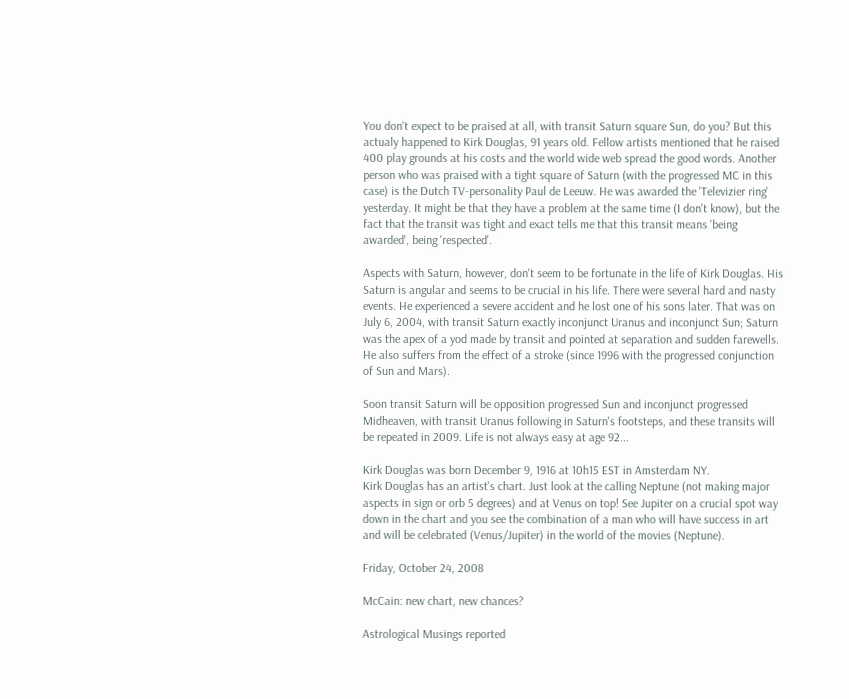You don't expect to be praised at all, with transit Saturn square Sun, do you? But this actualy happened to Kirk Douglas, 91 years old. Fellow artists mentioned that he raised 400 play grounds at his costs and the world wide web spread the good words. Another person who was praised with a tight square of Saturn (with the progressed MC in this case) is the Dutch TV-personality Paul de Leeuw. He was awarded the 'Televizier ring' yesterday. It might be that they have a problem at the same time (I don't know), but the fact that the transit was tight and exact tells me that this transit means 'being awarded', being 'respected'.

Aspects with Saturn, however, don't seem to be fortunate in the life of Kirk Douglas. His Saturn is angular and seems to be crucial in his life. There were several hard and nasty events. He experienced a severe accident and he lost one of his sons later. That was on July 6, 2004, with transit Saturn exactly inconjunct Uranus and inconjunct Sun; Saturn was the apex of a yod made by transit and pointed at separation and sudden farewells.
He also suffers from the effect of a stroke (since 1996 with the progressed conjunction of Sun and Mars).

Soon transit Saturn will be opposition progressed Sun and inconjunct progressed Midheaven, with transit Uranus following in Saturn's footsteps, and these transits will be repeated in 2009. Life is not always easy at age 92...

Kirk Douglas was born December 9, 1916 at 10h15 EST in Amsterdam NY.
Kirk Douglas has an artist's chart. Just look at the calling Neptune (not making major aspects in sign or orb 5 degrees) and at Venus on top! See Jupiter on a crucial spot way down in the chart and you see the combination of a man who will have success in art and will be celebrated (Venus/Jupiter) in the world of the movies (Neptune).

Friday, October 24, 2008

McCain: new chart, new chances?

Astrological Musings reported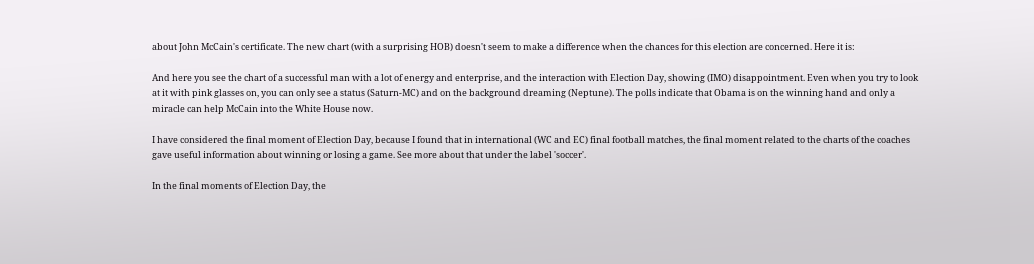about John McCain's certificate. The new chart (with a surprising HOB) doesn't seem to make a difference when the chances for this election are concerned. Here it is:

And here you see the chart of a successful man with a lot of energy and enterprise, and the interaction with Election Day, showing (IMO) disappointment. Even when you try to look at it with pink glasses on, you can only see a status (Saturn-MC) and on the background dreaming (Neptune). The polls indicate that Obama is on the winning hand and only a miracle can help McCain into the White House now.

I have considered the final moment of Election Day, because I found that in international (WC and EC) final football matches, the final moment related to the charts of the coaches gave useful information about winning or losing a game. See more about that under the label 'soccer'.

In the final moments of Election Day, the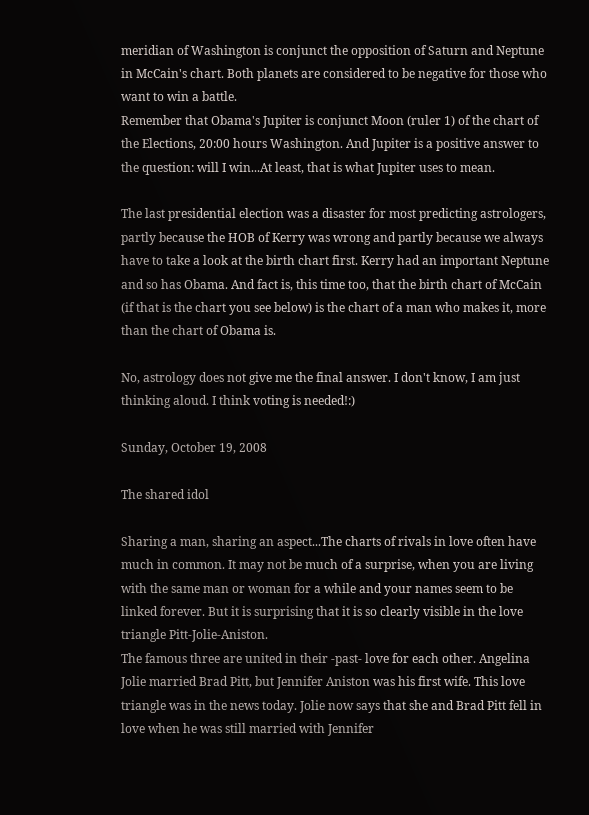meridian of Washington is conjunct the opposition of Saturn and Neptune in McCain's chart. Both planets are considered to be negative for those who want to win a battle.
Remember that Obama's Jupiter is conjunct Moon (ruler 1) of the chart of the Elections, 20:00 hours Washington. And Jupiter is a positive answer to the question: will I win...At least, that is what Jupiter uses to mean.

The last presidential election was a disaster for most predicting astrologers, partly because the HOB of Kerry was wrong and partly because we always have to take a look at the birth chart first. Kerry had an important Neptune and so has Obama. And fact is, this time too, that the birth chart of McCain (if that is the chart you see below) is the chart of a man who makes it, more than the chart of Obama is.

No, astrology does not give me the final answer. I don't know, I am just thinking aloud. I think voting is needed!:)

Sunday, October 19, 2008

The shared idol

Sharing a man, sharing an aspect...The charts of rivals in love often have much in common. It may not be much of a surprise, when you are living with the same man or woman for a while and your names seem to be linked forever. But it is surprising that it is so clearly visible in the love triangle Pitt-Jolie-Aniston.
The famous three are united in their -past- love for each other. Angelina Jolie married Brad Pitt, but Jennifer Aniston was his first wife. This love triangle was in the news today. Jolie now says that she and Brad Pitt fell in love when he was still married with Jennifer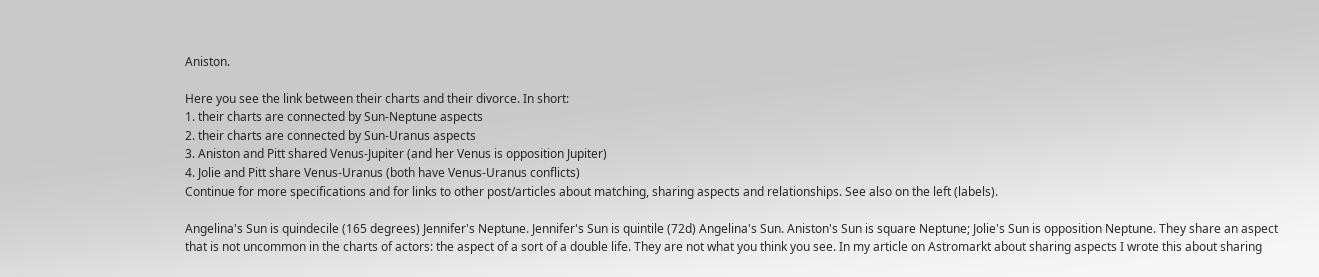Aniston.

Here you see the link between their charts and their divorce. In short:
1. their charts are connected by Sun-Neptune aspects
2. their charts are connected by Sun-Uranus aspects
3. Aniston and Pitt shared Venus-Jupiter (and her Venus is opposition Jupiter)
4. Jolie and Pitt share Venus-Uranus (both have Venus-Uranus conflicts)
Continue for more specifications and for links to other post/articles about matching, sharing aspects and relationships. See also on the left (labels).

Angelina's Sun is quindecile (165 degrees) Jennifer's Neptune. Jennifer's Sun is quintile (72d) Angelina's Sun. Aniston's Sun is square Neptune; Jolie's Sun is opposition Neptune. They share an aspect that is not uncommon in the charts of actors: the aspect of a sort of a double life. They are not what you think you see. In my article on Astromarkt about sharing aspects I wrote this about sharing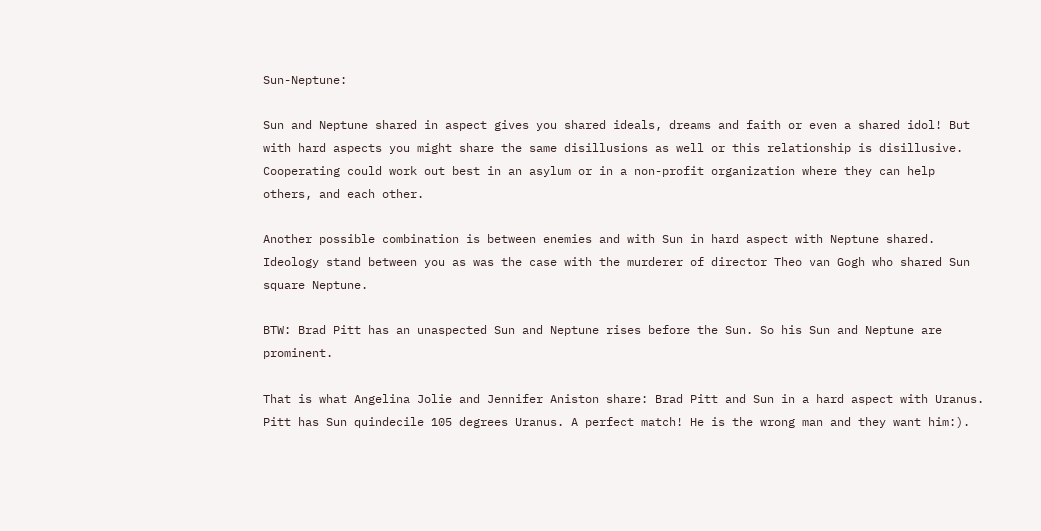Sun-Neptune:

Sun and Neptune shared in aspect gives you shared ideals, dreams and faith or even a shared idol! But with hard aspects you might share the same disillusions as well or this relationship is disillusive. Cooperating could work out best in an asylum or in a non-profit organization where they can help others, and each other.

Another possible combination is between enemies and with Sun in hard aspect with Neptune shared. Ideology stand between you as was the case with the murderer of director Theo van Gogh who shared Sun square Neptune.

BTW: Brad Pitt has an unaspected Sun and Neptune rises before the Sun. So his Sun and Neptune are prominent.

That is what Angelina Jolie and Jennifer Aniston share: Brad Pitt and Sun in a hard aspect with Uranus. Pitt has Sun quindecile 105 degrees Uranus. A perfect match! He is the wrong man and they want him:).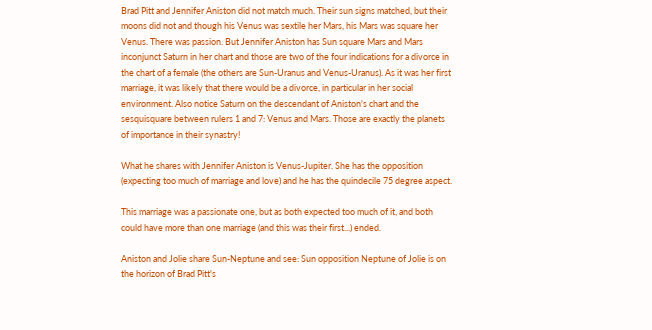Brad Pitt and Jennifer Aniston did not match much. Their sun signs matched, but their moons did not and though his Venus was sextile her Mars, his Mars was square her Venus. There was passion. But Jennifer Aniston has Sun square Mars and Mars inconjunct Saturn in her chart and those are two of the four indications for a divorce in the chart of a female (the others are Sun-Uranus and Venus-Uranus). As it was her first marriage, it was likely that there would be a divorce, in particular in her social environment. Also notice Saturn on the descendant of Aniston's chart and the sesquisquare between rulers 1 and 7: Venus and Mars. Those are exactly the planets of importance in their synastry!

What he shares with Jennifer Aniston is Venus-Jupiter. She has the opposition (expecting too much of marriage and love) and he has the quindecile 75 degree aspect.

This marriage was a passionate one, but as both expected too much of it, and both could have more than one marriage (and this was their first...) ended.

Aniston and Jolie share Sun-Neptune and see: Sun opposition Neptune of Jolie is on the horizon of Brad Pitt's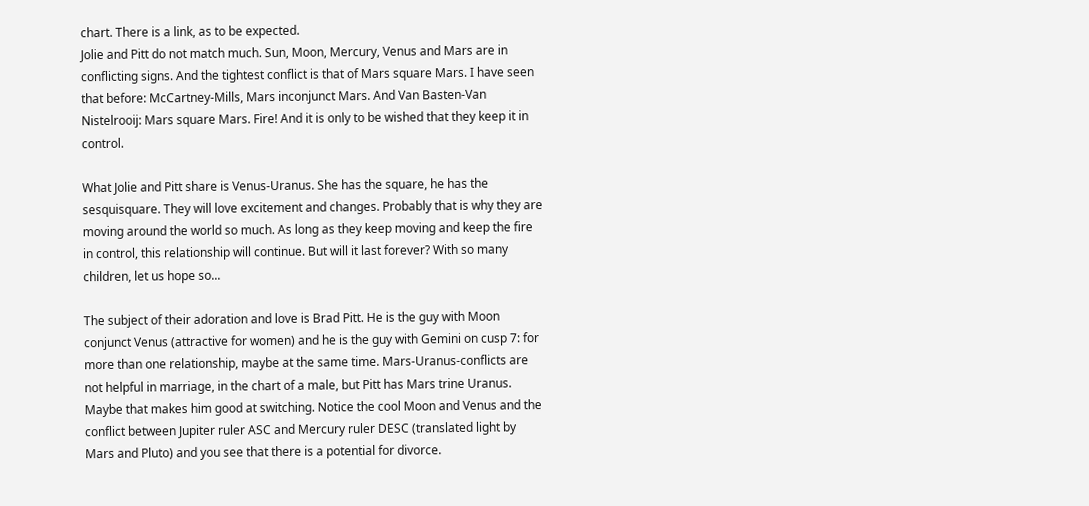chart. There is a link, as to be expected.
Jolie and Pitt do not match much. Sun, Moon, Mercury, Venus and Mars are in conflicting signs. And the tightest conflict is that of Mars square Mars. I have seen that before: McCartney-Mills, Mars inconjunct Mars. And Van Basten-Van Nistelrooij: Mars square Mars. Fire! And it is only to be wished that they keep it in control.

What Jolie and Pitt share is Venus-Uranus. She has the square, he has the sesquisquare. They will love excitement and changes. Probably that is why they are moving around the world so much. As long as they keep moving and keep the fire in control, this relationship will continue. But will it last forever? With so many children, let us hope so...

The subject of their adoration and love is Brad Pitt. He is the guy with Moon conjunct Venus (attractive for women) and he is the guy with Gemini on cusp 7: for more than one relationship, maybe at the same time. Mars-Uranus-conflicts are not helpful in marriage, in the chart of a male, but Pitt has Mars trine Uranus. Maybe that makes him good at switching. Notice the cool Moon and Venus and the conflict between Jupiter ruler ASC and Mercury ruler DESC (translated light by Mars and Pluto) and you see that there is a potential for divorce.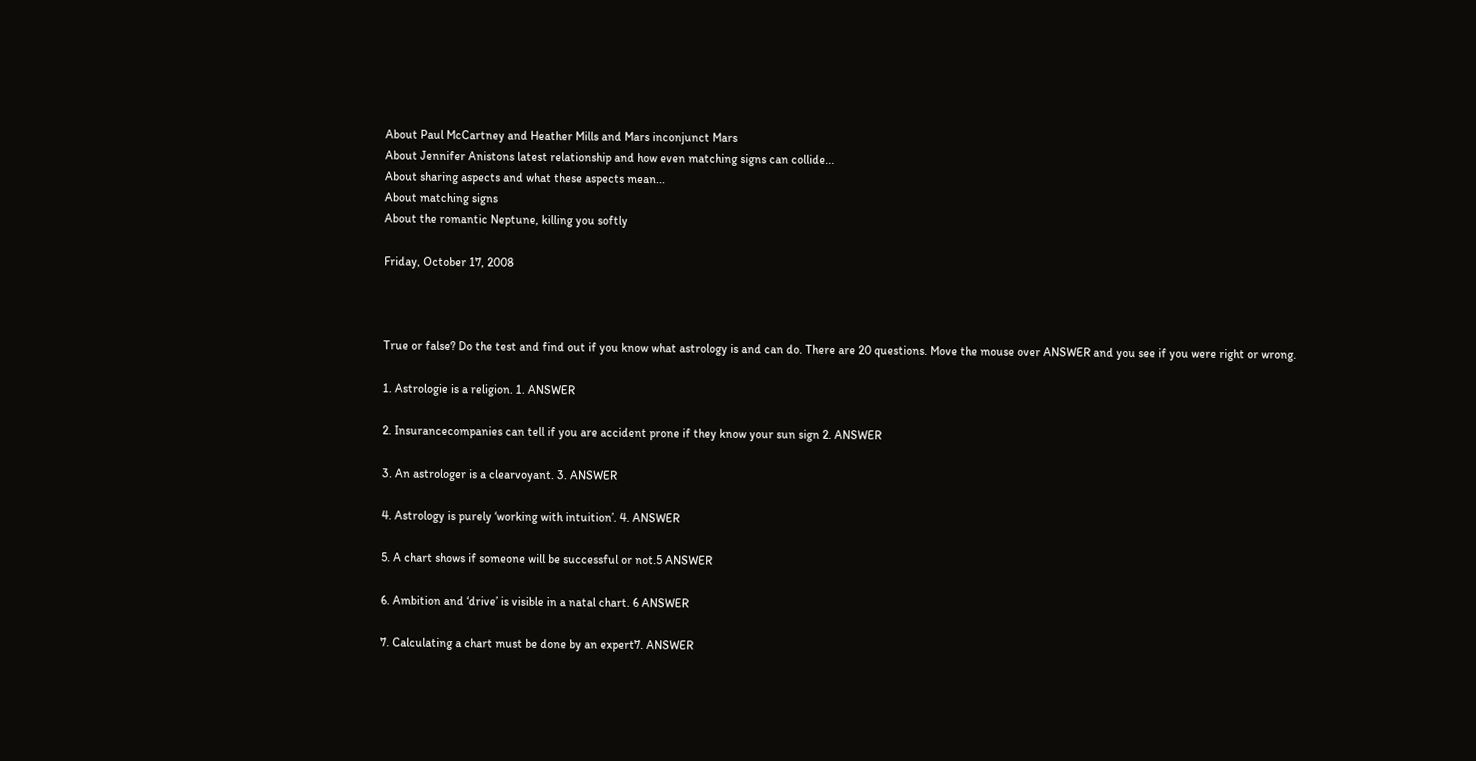About Paul McCartney and Heather Mills and Mars inconjunct Mars
About Jennifer Anistons latest relationship and how even matching signs can collide...
About sharing aspects and what these aspects mean...
About matching signs
About the romantic Neptune, killing you softly

Friday, October 17, 2008



True or false? Do the test and find out if you know what astrology is and can do. There are 20 questions. Move the mouse over ANSWER and you see if you were right or wrong.

1. Astrologie is a religion. 1. ANSWER

2. Insurancecompanies can tell if you are accident prone if they know your sun sign 2. ANSWER

3. An astrologer is a clearvoyant. 3. ANSWER

4. Astrology is purely ‘working with intuition’. 4. ANSWER

5. A chart shows if someone will be successful or not.5 ANSWER

6. Ambition and ‘drive’ is visible in a natal chart. 6 ANSWER

7. Calculating a chart must be done by an expert7. ANSWER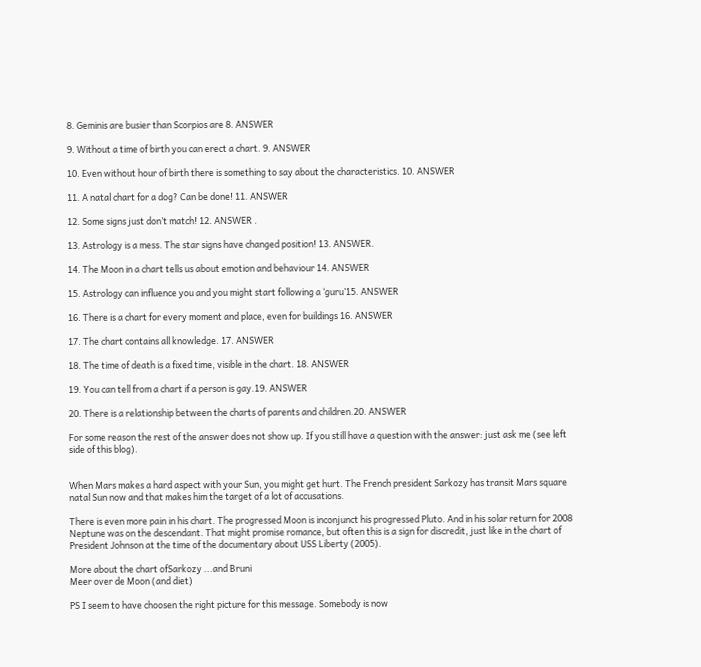8. Geminis are busier than Scorpios are 8. ANSWER

9. Without a time of birth you can erect a chart. 9. ANSWER

10. Even without hour of birth there is something to say about the characteristics. 10. ANSWER

11. A natal chart for a dog? Can be done! 11. ANSWER

12. Some signs just don’t match! 12. ANSWER .

13. Astrology is a mess. The star signs have changed position! 13. ANSWER.

14. The Moon in a chart tells us about emotion and behaviour 14. ANSWER

15. Astrology can influence you and you might start following a ‘guru’15. ANSWER

16. There is a chart for every moment and place, even for buildings 16. ANSWER

17. The chart contains all knowledge. 17. ANSWER

18. The time of death is a fixed time, visible in the chart. 18. ANSWER

19. You can tell from a chart if a person is gay.19. ANSWER

20. There is a relationship between the charts of parents and children.20. ANSWER

For some reason the rest of the answer does not show up. If you still have a question with the answer: just ask me (see left side of this blog).


When Mars makes a hard aspect with your Sun, you might get hurt. The French president Sarkozy has transit Mars square natal Sun now and that makes him the target of a lot of accusations.

There is even more pain in his chart. The progressed Moon is inconjunct his progressed Pluto. And in his solar return for 2008 Neptune was on the descendant. That might promise romance, but often this is a sign for discredit, just like in the chart of President Johnson at the time of the documentary about USS Liberty (2005).

More about the chart ofSarkozy ...and Bruni
Meer over de Moon (and diet)

PS I seem to have choosen the right picture for this message. Somebody is now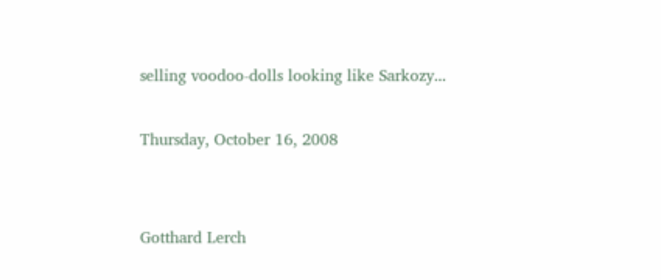selling voodoo-dolls looking like Sarkozy...

Thursday, October 16, 2008


Gotthard Lerch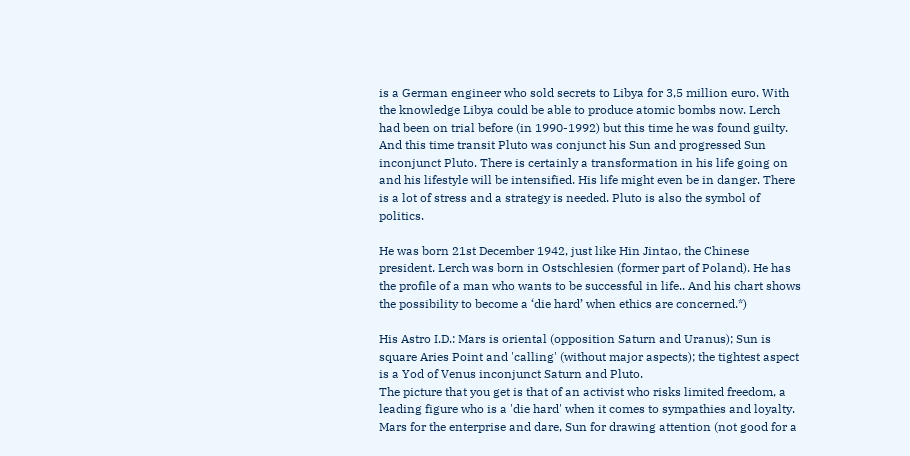is a German engineer who sold secrets to Libya for 3,5 million euro. With the knowledge Libya could be able to produce atomic bombs now. Lerch had been on trial before (in 1990-1992) but this time he was found guilty. And this time transit Pluto was conjunct his Sun and progressed Sun inconjunct Pluto. There is certainly a transformation in his life going on and his lifestyle will be intensified. His life might even be in danger. There is a lot of stress and a strategy is needed. Pluto is also the symbol of politics.

He was born 21st December 1942, just like Hin Jintao, the Chinese president. Lerch was born in Ostschlesien (former part of Poland). He has the profile of a man who wants to be successful in life.. And his chart shows the possibility to become a ‘die hard’ when ethics are concerned.*)

His Astro I.D.: Mars is oriental (opposition Saturn and Uranus); Sun is square Aries Point and 'calling' (without major aspects); the tightest aspect is a Yod of Venus inconjunct Saturn and Pluto.
The picture that you get is that of an activist who risks limited freedom, a leading figure who is a 'die hard' when it comes to sympathies and loyalty. Mars for the enterprise and dare, Sun for drawing attention (not good for a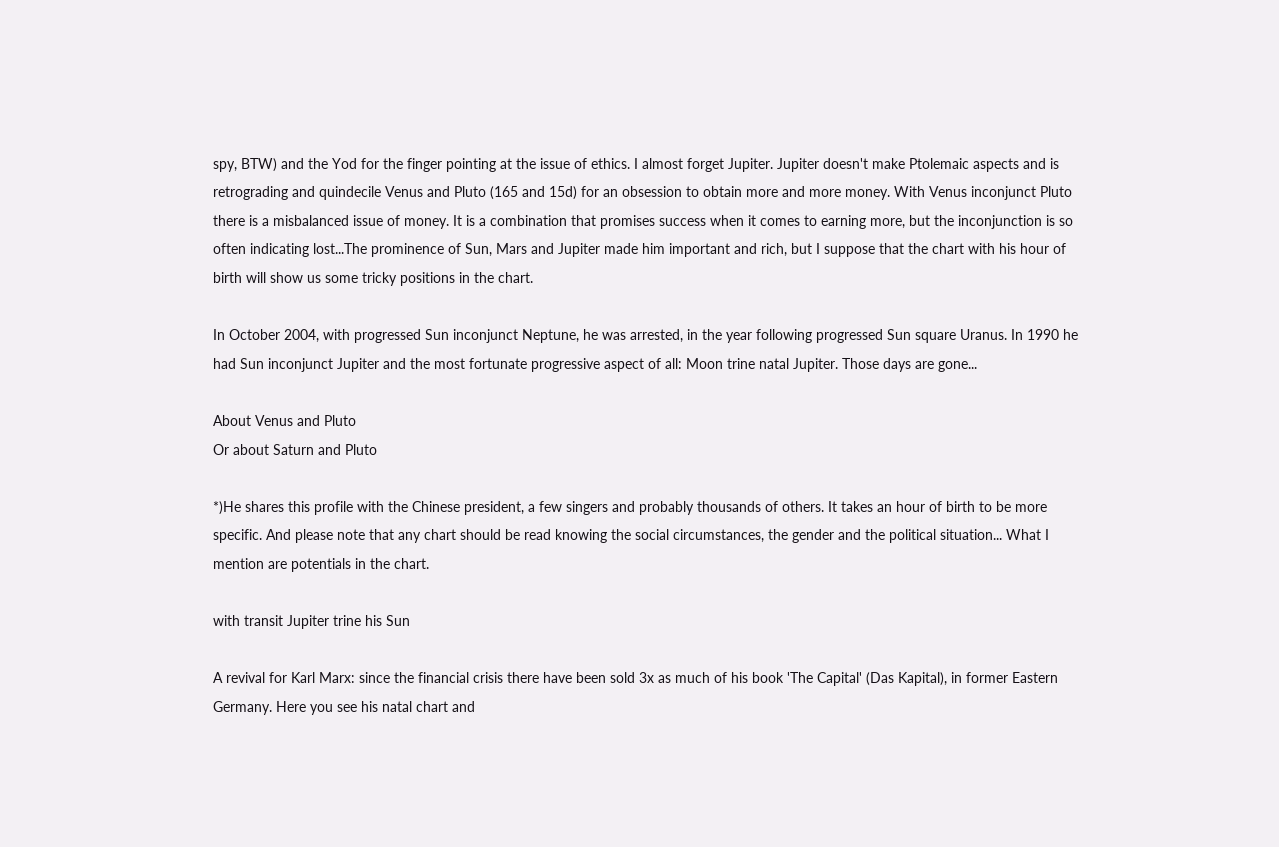spy, BTW) and the Yod for the finger pointing at the issue of ethics. I almost forget Jupiter. Jupiter doesn't make Ptolemaic aspects and is retrograding and quindecile Venus and Pluto (165 and 15d) for an obsession to obtain more and more money. With Venus inconjunct Pluto there is a misbalanced issue of money. It is a combination that promises success when it comes to earning more, but the inconjunction is so often indicating lost...The prominence of Sun, Mars and Jupiter made him important and rich, but I suppose that the chart with his hour of birth will show us some tricky positions in the chart.

In October 2004, with progressed Sun inconjunct Neptune, he was arrested, in the year following progressed Sun square Uranus. In 1990 he had Sun inconjunct Jupiter and the most fortunate progressive aspect of all: Moon trine natal Jupiter. Those days are gone...

About Venus and Pluto
Or about Saturn and Pluto

*)He shares this profile with the Chinese president, a few singers and probably thousands of others. It takes an hour of birth to be more specific. And please note that any chart should be read knowing the social circumstances, the gender and the political situation... What I mention are potentials in the chart.

with transit Jupiter trine his Sun

A revival for Karl Marx: since the financial crisis there have been sold 3x as much of his book 'The Capital' (Das Kapital), in former Eastern Germany. Here you see his natal chart and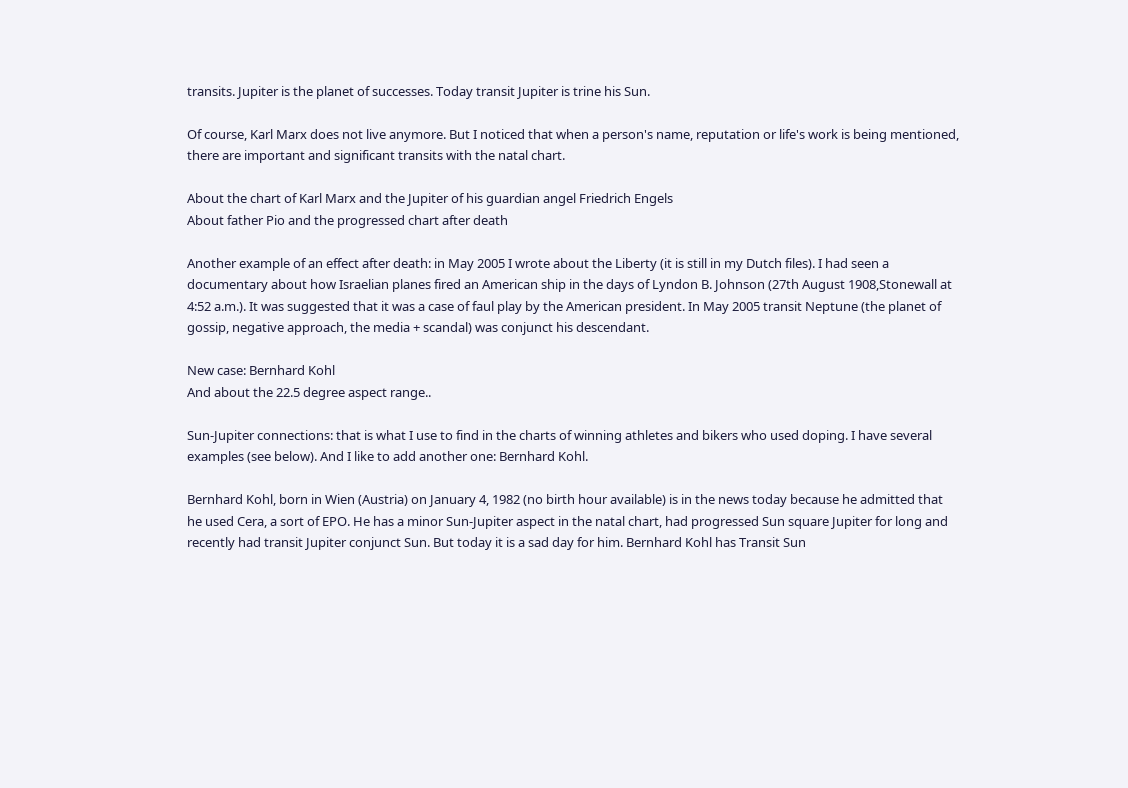transits. Jupiter is the planet of successes. Today transit Jupiter is trine his Sun.

Of course, Karl Marx does not live anymore. But I noticed that when a person's name, reputation or life's work is being mentioned, there are important and significant transits with the natal chart.

About the chart of Karl Marx and the Jupiter of his guardian angel Friedrich Engels
About father Pio and the progressed chart after death

Another example of an effect after death: in May 2005 I wrote about the Liberty (it is still in my Dutch files). I had seen a documentary about how Israelian planes fired an American ship in the days of Lyndon B. Johnson (27th August 1908,Stonewall at 4:52 a.m.). It was suggested that it was a case of faul play by the American president. In May 2005 transit Neptune (the planet of gossip, negative approach, the media + scandal) was conjunct his descendant.

New case: Bernhard Kohl
And about the 22.5 degree aspect range..

Sun-Jupiter connections: that is what I use to find in the charts of winning athletes and bikers who used doping. I have several examples (see below). And I like to add another one: Bernhard Kohl.

Bernhard Kohl, born in Wien (Austria) on January 4, 1982 (no birth hour available) is in the news today because he admitted that he used Cera, a sort of EPO. He has a minor Sun-Jupiter aspect in the natal chart, had progressed Sun square Jupiter for long and recently had transit Jupiter conjunct Sun. But today it is a sad day for him. Bernhard Kohl has Transit Sun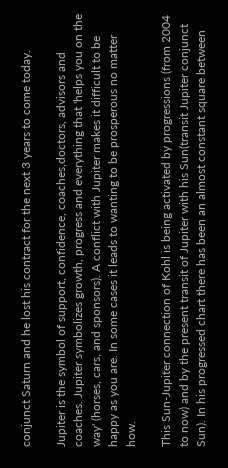conjunct Saturn and he lost his contract for the next 3 years to come today.

Jupiter is the symbol of support, confidence, coaches,doctors, advisors and coaches. Jupiter symbolizes growth, progress and everything that 'helps you on the way' (horses, cars, and sponsors). A conflict with Jupiter makes it difficult to be happy as you are. In some cases it leads to wanting to be prosperous no matter how.

This Sun-Jupiter connection of Kohl is being activated by progressions (from 2004 to now) and by the present transit of Jupiter with his Sun(transit Jupiter conjunct Sun). In his progressed chart there has been an almost constant square between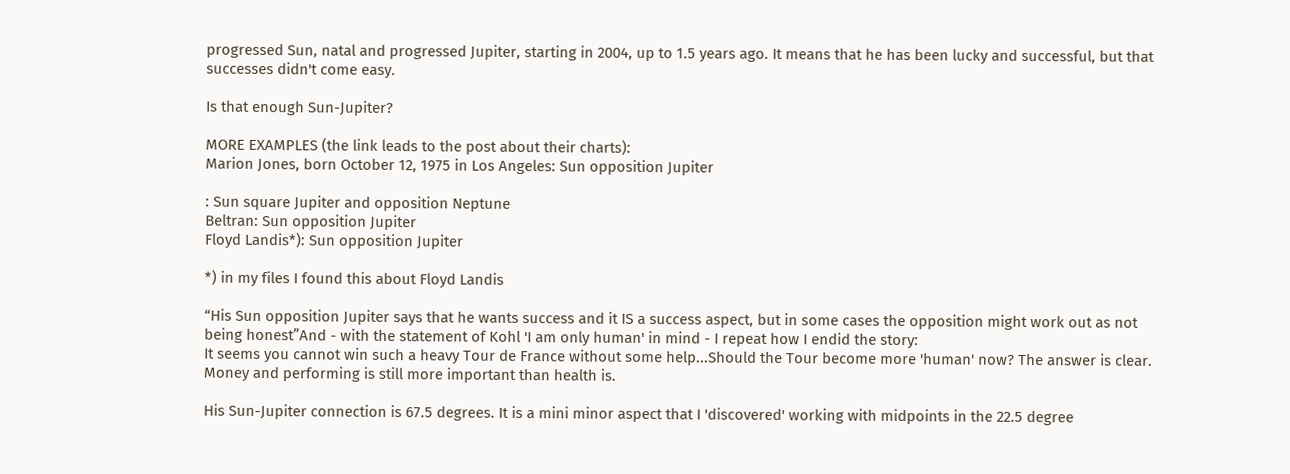progressed Sun, natal and progressed Jupiter, starting in 2004, up to 1.5 years ago. It means that he has been lucky and successful, but that successes didn't come easy.

Is that enough Sun-Jupiter?

MORE EXAMPLES (the link leads to the post about their charts):
Marion Jones, born October 12, 1975 in Los Angeles: Sun opposition Jupiter

: Sun square Jupiter and opposition Neptune
Beltran: Sun opposition Jupiter
Floyd Landis*): Sun opposition Jupiter

*) in my files I found this about Floyd Landis

“His Sun opposition Jupiter says that he wants success and it IS a success aspect, but in some cases the opposition might work out as not being honest”And - with the statement of Kohl 'I am only human' in mind - I repeat how I endid the story:
It seems you cannot win such a heavy Tour de France without some help...Should the Tour become more 'human' now? The answer is clear. Money and performing is still more important than health is.

His Sun-Jupiter connection is 67.5 degrees. It is a mini minor aspect that I 'discovered' working with midpoints in the 22.5 degree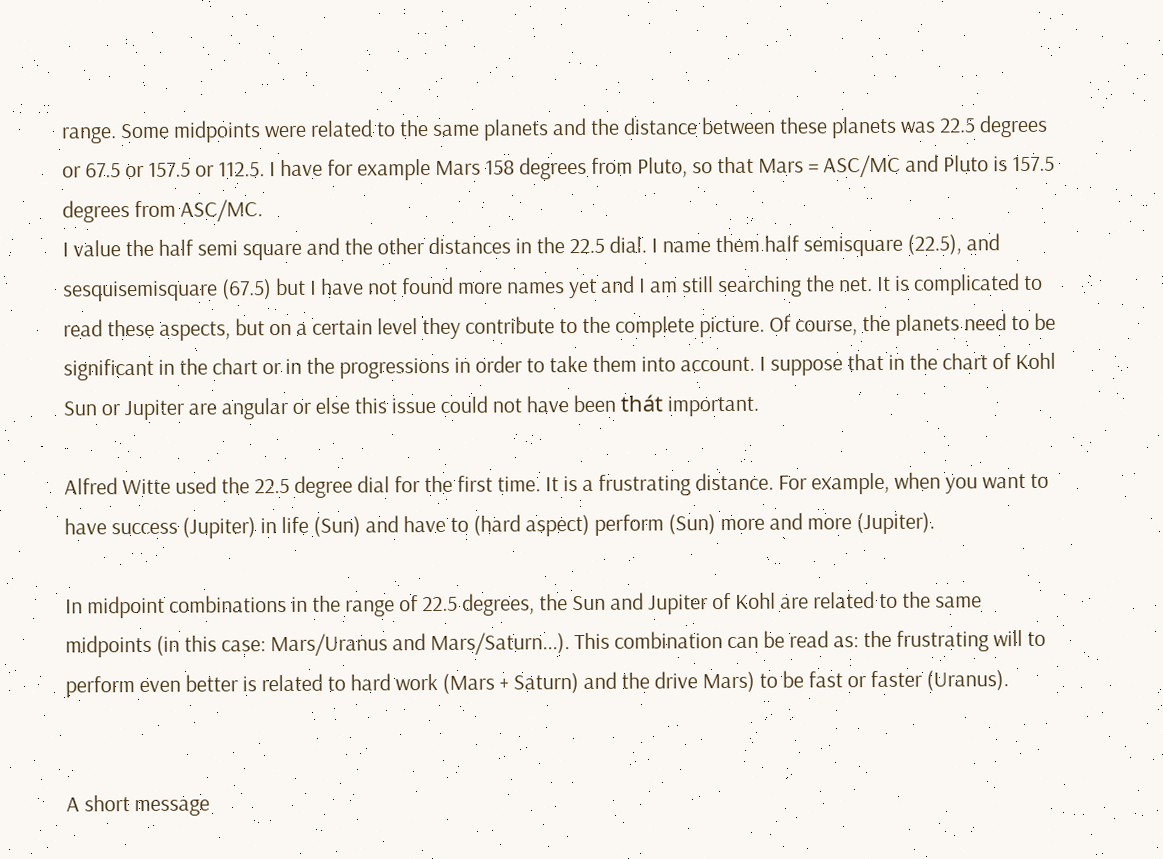range. Some midpoints were related to the same planets and the distance between these planets was 22.5 degrees or 67.5 or 157.5 or 112.5. I have for example Mars 158 degrees from Pluto, so that Mars = ASC/MC and Pluto is 157.5 degrees from ASC/MC.
I value the half semi square and the other distances in the 22.5 dial. I name them half semisquare (22.5), and sesquisemisquare (67.5) but I have not found more names yet and I am still searching the net. It is complicated to read these aspects, but on a certain level they contribute to the complete picture. Of course, the planets need to be significant in the chart or in the progressions in order to take them into account. I suppose that in the chart of Kohl Sun or Jupiter are angular or else this issue could not have been thát important.

Alfred Witte used the 22.5 degree dial for the first time. It is a frustrating distance. For example, when you want to have success (Jupiter) in life (Sun) and have to (hard aspect) perform (Sun) more and more (Jupiter).

In midpoint combinations in the range of 22.5 degrees, the Sun and Jupiter of Kohl are related to the same midpoints (in this case: Mars/Uranus and Mars/Saturn...). This combination can be read as: the frustrating will to perform even better is related to hard work (Mars + Saturn) and the drive Mars) to be fast or faster (Uranus).


A short message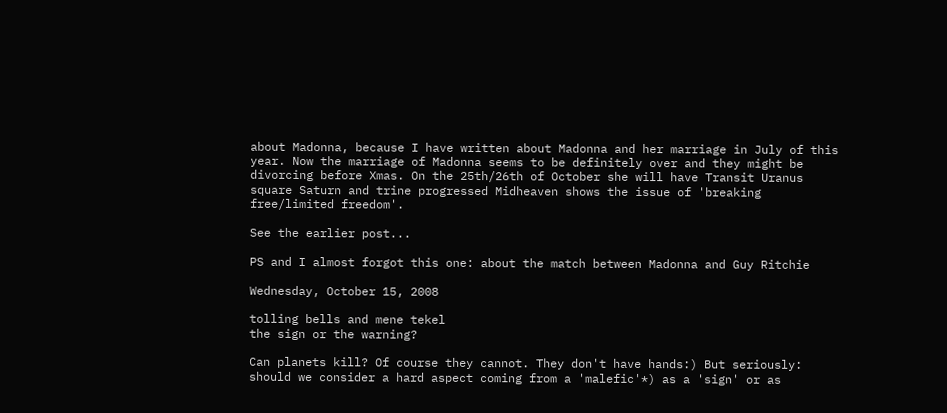about Madonna, because I have written about Madonna and her marriage in July of this year. Now the marriage of Madonna seems to be definitely over and they might be divorcing before Xmas. On the 25th/26th of October she will have Transit Uranus square Saturn and trine progressed Midheaven shows the issue of 'breaking free/limited freedom'.

See the earlier post...

PS and I almost forgot this one: about the match between Madonna and Guy Ritchie

Wednesday, October 15, 2008

tolling bells and mene tekel
the sign or the warning?

Can planets kill? Of course they cannot. They don't have hands:) But seriously: should we consider a hard aspect coming from a 'malefic'*) as a 'sign' or as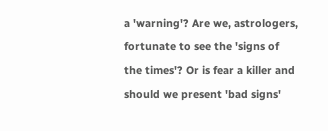a 'warning'? Are we, astrologers, fortunate to see the 'signs of the times'? Or is fear a killer and should we present 'bad signs'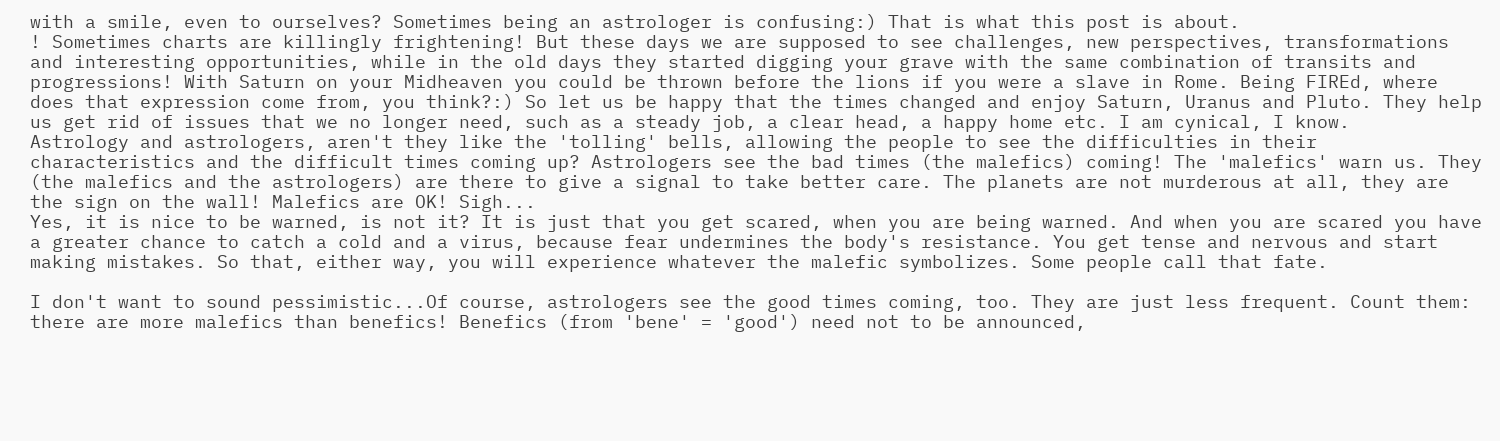with a smile, even to ourselves? Sometimes being an astrologer is confusing:) That is what this post is about.
! Sometimes charts are killingly frightening! But these days we are supposed to see challenges, new perspectives, transformations and interesting opportunities, while in the old days they started digging your grave with the same combination of transits and progressions! With Saturn on your Midheaven you could be thrown before the lions if you were a slave in Rome. Being FIREd, where does that expression come from, you think?:) So let us be happy that the times changed and enjoy Saturn, Uranus and Pluto. They help us get rid of issues that we no longer need, such as a steady job, a clear head, a happy home etc. I am cynical, I know.
Astrology and astrologers, aren't they like the 'tolling' bells, allowing the people to see the difficulties in their characteristics and the difficult times coming up? Astrologers see the bad times (the malefics) coming! The 'malefics' warn us. They (the malefics and the astrologers) are there to give a signal to take better care. The planets are not murderous at all, they are the sign on the wall! Malefics are OK! Sigh...
Yes, it is nice to be warned, is not it? It is just that you get scared, when you are being warned. And when you are scared you have a greater chance to catch a cold and a virus, because fear undermines the body's resistance. You get tense and nervous and start making mistakes. So that, either way, you will experience whatever the malefic symbolizes. Some people call that fate.

I don't want to sound pessimistic...Of course, astrologers see the good times coming, too. They are just less frequent. Count them: there are more malefics than benefics! Benefics (from 'bene' = 'good') need not to be announced,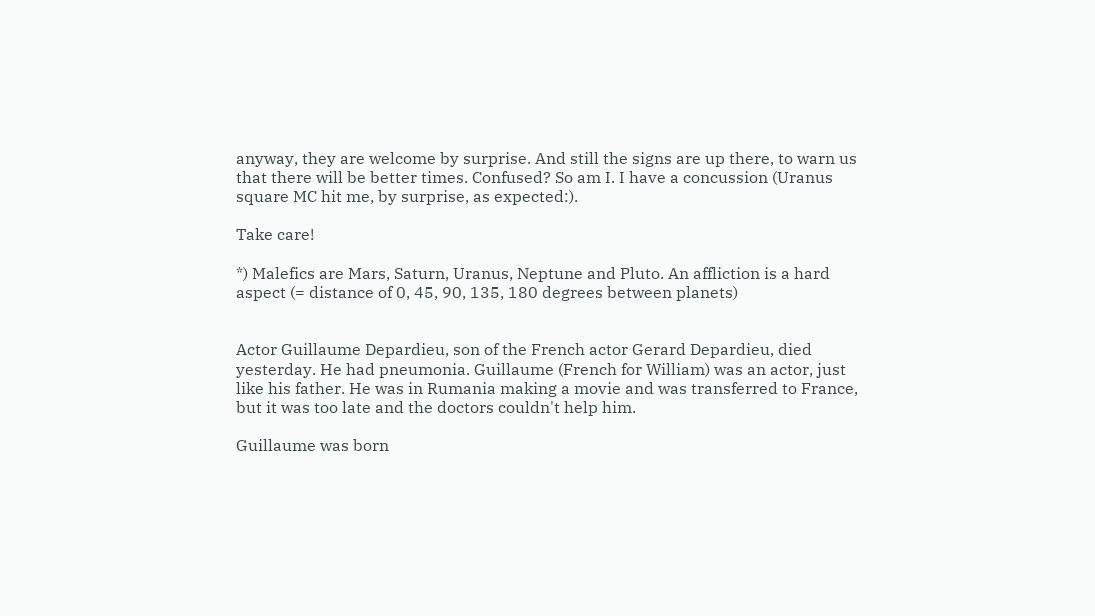anyway, they are welcome by surprise. And still the signs are up there, to warn us that there will be better times. Confused? So am I. I have a concussion (Uranus square MC hit me, by surprise, as expected:).

Take care!

*) Malefics are Mars, Saturn, Uranus, Neptune and Pluto. An affliction is a hard aspect (= distance of 0, 45, 90, 135, 180 degrees between planets)


Actor Guillaume Depardieu, son of the French actor Gerard Depardieu, died yesterday. He had pneumonia. Guillaume (French for William) was an actor, just like his father. He was in Rumania making a movie and was transferred to France, but it was too late and the doctors couldn't help him.

Guillaume was born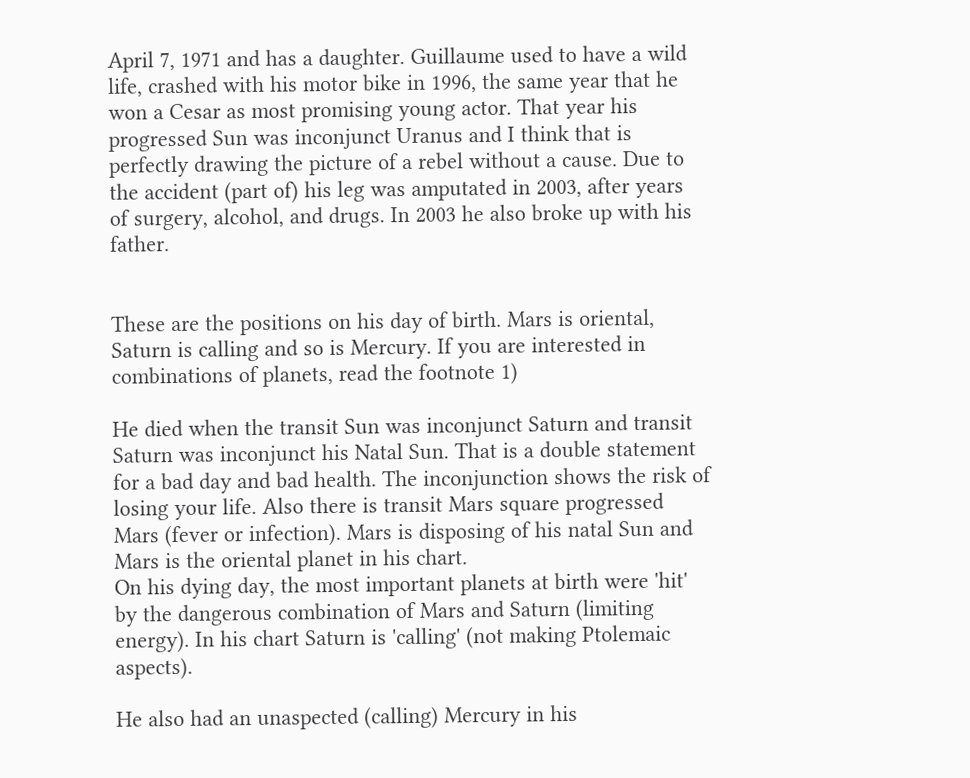April 7, 1971 and has a daughter. Guillaume used to have a wild life, crashed with his motor bike in 1996, the same year that he won a Cesar as most promising young actor. That year his progressed Sun was inconjunct Uranus and I think that is perfectly drawing the picture of a rebel without a cause. Due to the accident (part of) his leg was amputated in 2003, after years of surgery, alcohol, and drugs. In 2003 he also broke up with his father.


These are the positions on his day of birth. Mars is oriental, Saturn is calling and so is Mercury. If you are interested in combinations of planets, read the footnote 1)

He died when the transit Sun was inconjunct Saturn and transit Saturn was inconjunct his Natal Sun. That is a double statement for a bad day and bad health. The inconjunction shows the risk of losing your life. Also there is transit Mars square progressed Mars (fever or infection). Mars is disposing of his natal Sun and Mars is the oriental planet in his chart.
On his dying day, the most important planets at birth were 'hit' by the dangerous combination of Mars and Saturn (limiting energy). In his chart Saturn is 'calling' (not making Ptolemaic aspects).

He also had an unaspected (calling) Mercury in his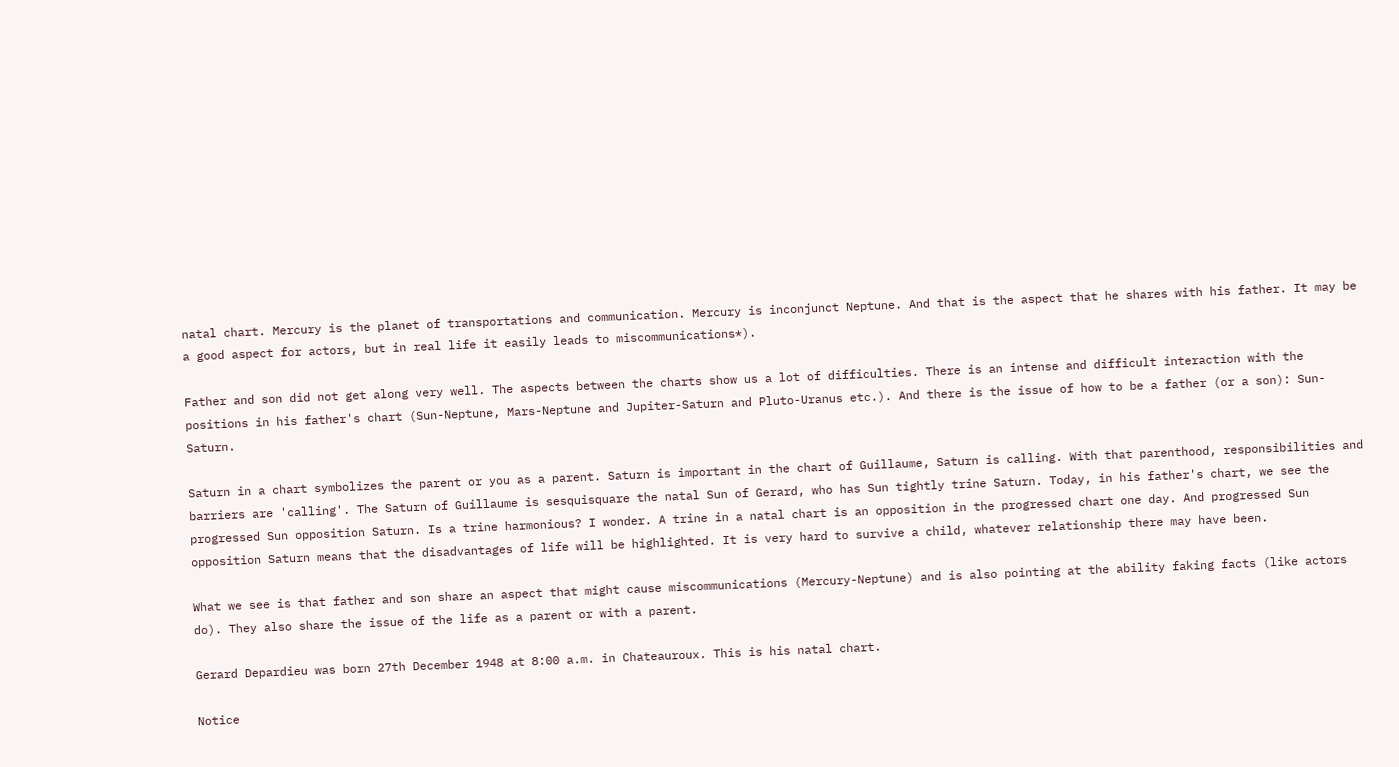natal chart. Mercury is the planet of transportations and communication. Mercury is inconjunct Neptune. And that is the aspect that he shares with his father. It may be a good aspect for actors, but in real life it easily leads to miscommunications*).

Father and son did not get along very well. The aspects between the charts show us a lot of difficulties. There is an intense and difficult interaction with the positions in his father's chart (Sun-Neptune, Mars-Neptune and Jupiter-Saturn and Pluto-Uranus etc.). And there is the issue of how to be a father (or a son): Sun-Saturn.

Saturn in a chart symbolizes the parent or you as a parent. Saturn is important in the chart of Guillaume, Saturn is calling. With that parenthood, responsibilities and barriers are 'calling'. The Saturn of Guillaume is sesquisquare the natal Sun of Gerard, who has Sun tightly trine Saturn. Today, in his father's chart, we see the progressed Sun opposition Saturn. Is a trine harmonious? I wonder. A trine in a natal chart is an opposition in the progressed chart one day. And progressed Sun opposition Saturn means that the disadvantages of life will be highlighted. It is very hard to survive a child, whatever relationship there may have been.

What we see is that father and son share an aspect that might cause miscommunications (Mercury-Neptune) and is also pointing at the ability faking facts (like actors do). They also share the issue of the life as a parent or with a parent.

Gerard Depardieu was born 27th December 1948 at 8:00 a.m. in Chateauroux. This is his natal chart.

Notice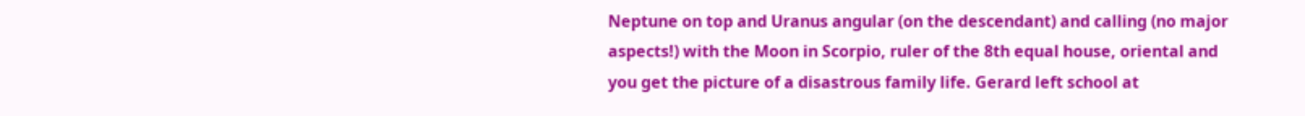Neptune on top and Uranus angular (on the descendant) and calling (no major aspects!) with the Moon in Scorpio, ruler of the 8th equal house, oriental and you get the picture of a disastrous family life. Gerard left school at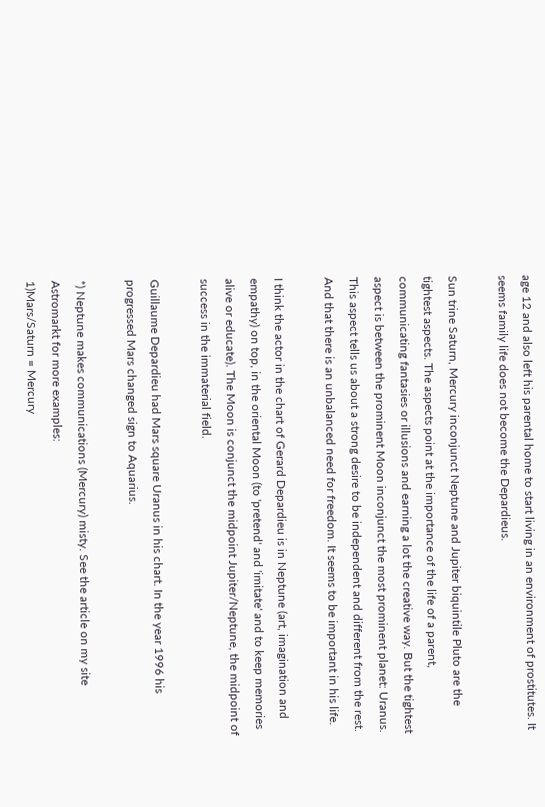age 12 and also left his parental home to start living in an environment of prostitutes. It seems family life does not become the Depardieus.

Sun trine Saturn, Mercury inconjunct Neptune and Jupiter biquintile Pluto are the tightest aspects. The aspects point at the importance of the life of a parent, communicating fantasies or illusions and earning a lot the creative way. But the tightest aspect is between the prominent Moon inconjunct the most prominent planet: Uranus. This aspect tells us about a strong desire to be independent and different from the rest. And that there is an unbalanced need for freedom. It seems to be important in his life.

I think the actor in the chart of Gerard Depardieu is in Neptune (art, imagination and empathy) on top, in the oriental Moon (to 'pretend' and 'imitate' and to keep memories alive or educate). The Moon is conjunct the midpoint Jupiter/Neptune, the midpoint of success in the immaterial field.

Guillaume Depardieu had Mars square Uranus in his chart. In the year 1996 his progressed Mars changed sign to Aquarius.

*) Neptune makes communications (Mercury) misty. See the article on my site Astromarkt for more examples:
1)Mars/Saturn = Mercury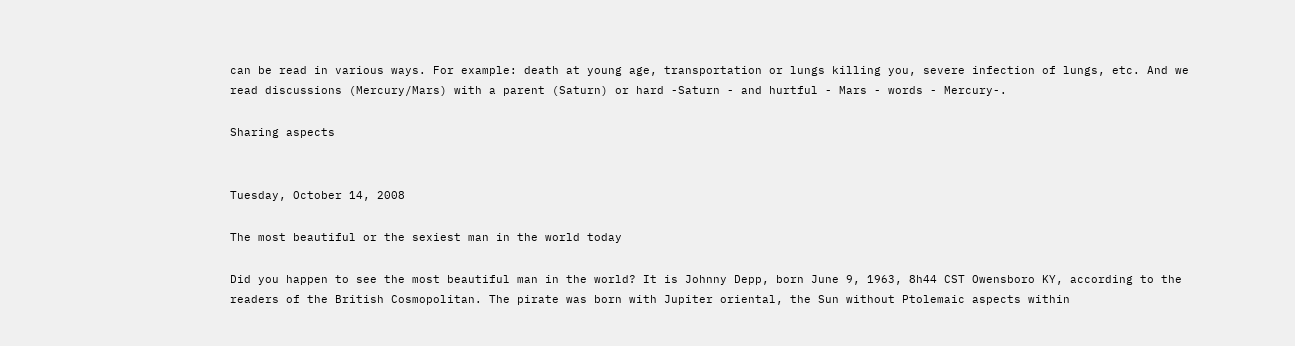can be read in various ways. For example: death at young age, transportation or lungs killing you, severe infection of lungs, etc. And we read discussions (Mercury/Mars) with a parent (Saturn) or hard -Saturn - and hurtful - Mars - words - Mercury-.

Sharing aspects


Tuesday, October 14, 2008

The most beautiful or the sexiest man in the world today

Did you happen to see the most beautiful man in the world? It is Johnny Depp, born June 9, 1963, 8h44 CST Owensboro KY, according to the readers of the British Cosmopolitan. The pirate was born with Jupiter oriental, the Sun without Ptolemaic aspects within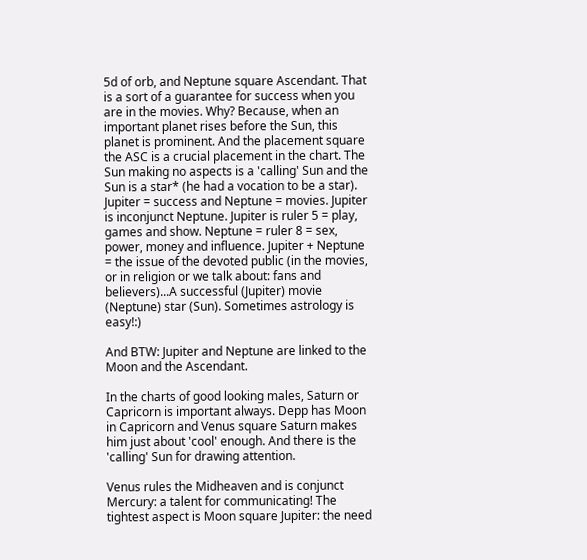5d of orb, and Neptune square Ascendant. That is a sort of a guarantee for success when you are in the movies. Why? Because, when an important planet rises before the Sun, this planet is prominent. And the placement square the ASC is a crucial placement in the chart. The Sun making no aspects is a 'calling' Sun and the Sun is a star* (he had a vocation to be a star). Jupiter = success and Neptune = movies. Jupiter is inconjunct Neptune. Jupiter is ruler 5 = play, games and show. Neptune = ruler 8 = sex, power, money and influence. Jupiter + Neptune = the issue of the devoted public (in the movies, or in religion or we talk about: fans and believers)...A successful (Jupiter) movie (Neptune) star (Sun). Sometimes astrology is easy!:)

And BTW: Jupiter and Neptune are linked to the Moon and the Ascendant.

In the charts of good looking males, Saturn or Capricorn is important always. Depp has Moon in Capricorn and Venus square Saturn makes him just about 'cool' enough. And there is the 'calling' Sun for drawing attention.

Venus rules the Midheaven and is conjunct Mercury: a talent for communicating! The tightest aspect is Moon square Jupiter: the need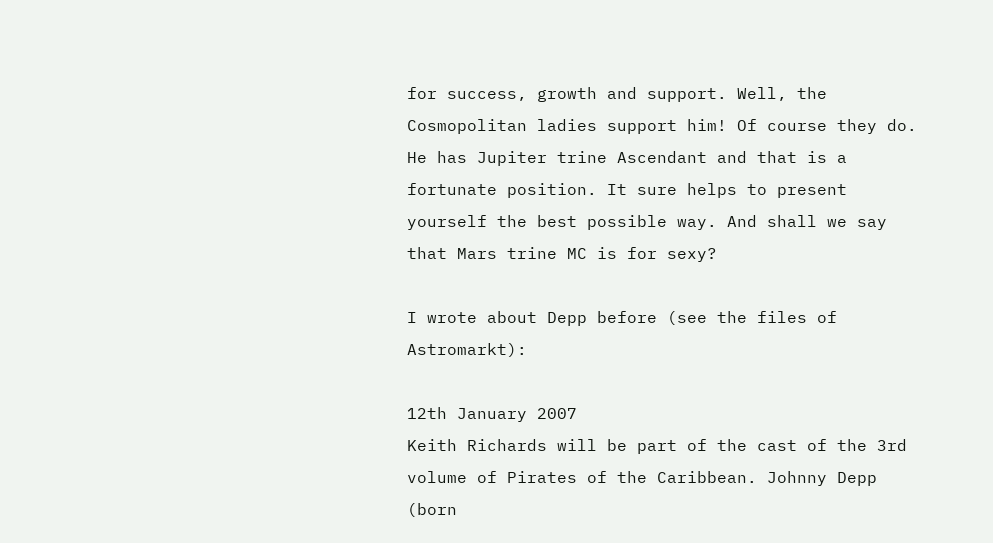for success, growth and support. Well, the Cosmopolitan ladies support him! Of course they do. He has Jupiter trine Ascendant and that is a fortunate position. It sure helps to present yourself the best possible way. And shall we say that Mars trine MC is for sexy?

I wrote about Depp before (see the files of Astromarkt):

12th January 2007
Keith Richards will be part of the cast of the 3rd volume of Pirates of the Caribbean. Johnny Depp (born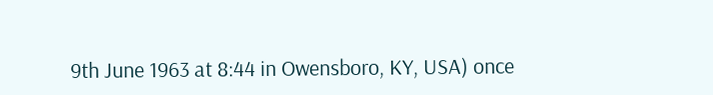9th June 1963 at 8:44 in Owensboro, KY, USA) once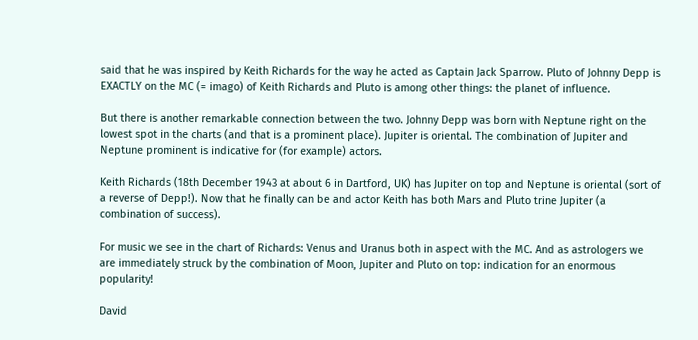said that he was inspired by Keith Richards for the way he acted as Captain Jack Sparrow. Pluto of Johnny Depp is EXACTLY on the MC (= imago) of Keith Richards and Pluto is among other things: the planet of influence.

But there is another remarkable connection between the two. Johnny Depp was born with Neptune right on the lowest spot in the charts (and that is a prominent place). Jupiter is oriental. The combination of Jupiter and Neptune prominent is indicative for (for example) actors.

Keith Richards (18th December 1943 at about 6 in Dartford, UK) has Jupiter on top and Neptune is oriental (sort of a reverse of Depp!). Now that he finally can be and actor Keith has both Mars and Pluto trine Jupiter (a combination of success).

For music we see in the chart of Richards: Venus and Uranus both in aspect with the MC. And as astrologers we are immediately struck by the combination of Moon, Jupiter and Pluto on top: indication for an enormous popularity!

David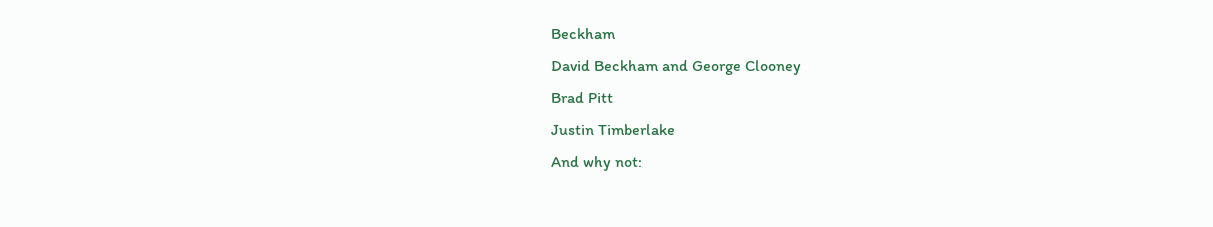Beckham
David Beckham and George Clooney
Brad Pitt
Justin Timberlake
And why not: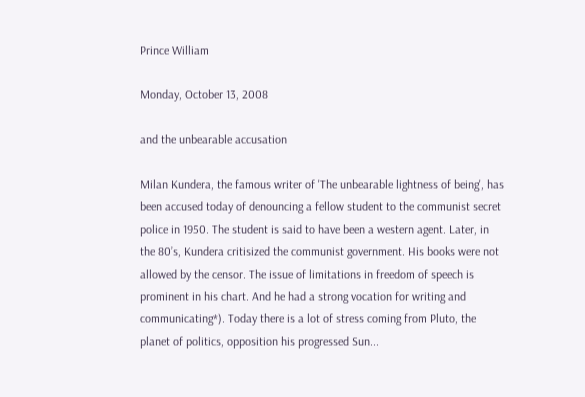Prince William

Monday, October 13, 2008

and the unbearable accusation

Milan Kundera, the famous writer of 'The unbearable lightness of being', has been accused today of denouncing a fellow student to the communist secret police in 1950. The student is said to have been a western agent. Later, in the 80’s, Kundera critisized the communist government. His books were not allowed by the censor. The issue of limitations in freedom of speech is prominent in his chart. And he had a strong vocation for writing and communicating*). Today there is a lot of stress coming from Pluto, the planet of politics, opposition his progressed Sun...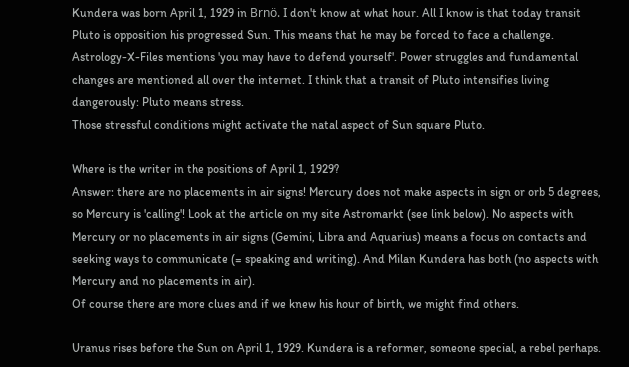Kundera was born April 1, 1929 in Brnö. I don't know at what hour. All I know is that today transit Pluto is opposition his progressed Sun. This means that he may be forced to face a challenge. Astrology-X-Files mentions 'you may have to defend yourself'. Power struggles and fundamental changes are mentioned all over the internet. I think that a transit of Pluto intensifies living dangerously: Pluto means stress.
Those stressful conditions might activate the natal aspect of Sun square Pluto.

Where is the writer in the positions of April 1, 1929?
Answer: there are no placements in air signs! Mercury does not make aspects in sign or orb 5 degrees, so Mercury is 'calling'! Look at the article on my site Astromarkt (see link below). No aspects with Mercury or no placements in air signs (Gemini, Libra and Aquarius) means a focus on contacts and seeking ways to communicate (= speaking and writing). And Milan Kundera has both (no aspects with Mercury and no placements in air).
Of course there are more clues and if we knew his hour of birth, we might find others.

Uranus rises before the Sun on April 1, 1929. Kundera is a reformer, someone special, a rebel perhaps.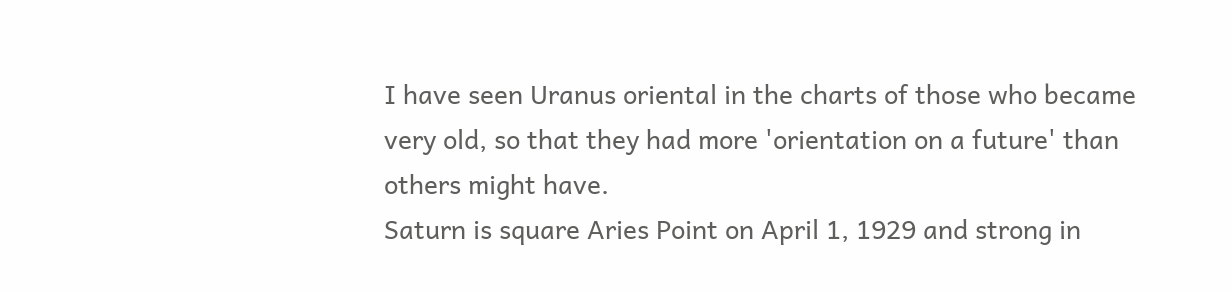I have seen Uranus oriental in the charts of those who became very old, so that they had more 'orientation on a future' than others might have.
Saturn is square Aries Point on April 1, 1929 and strong in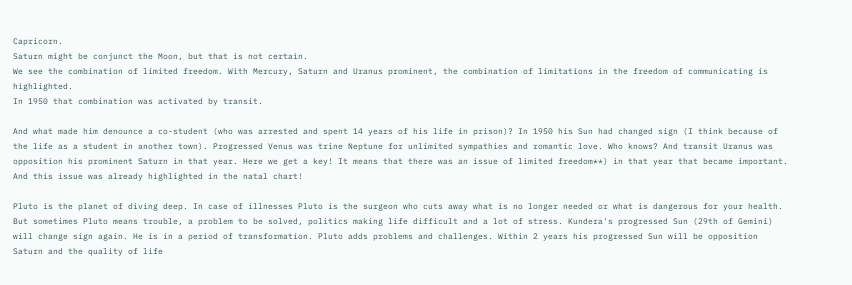Capricorn.
Saturn might be conjunct the Moon, but that is not certain.
We see the combination of limited freedom. With Mercury, Saturn and Uranus prominent, the combination of limitations in the freedom of communicating is highlighted.
In 1950 that combination was activated by transit.

And what made him denounce a co-student (who was arrested and spent 14 years of his life in prison)? In 1950 his Sun had changed sign (I think because of the life as a student in another town). Progressed Venus was trine Neptune for unlimited sympathies and romantic love. Who knows? And transit Uranus was opposition his prominent Saturn in that year. Here we get a key! It means that there was an issue of limited freedom**) in that year that became important. And this issue was already highlighted in the natal chart!

Pluto is the planet of diving deep. In case of illnesses Pluto is the surgeon who cuts away what is no longer needed or what is dangerous for your health. But sometimes Pluto means trouble, a problem to be solved, politics making life difficult and a lot of stress. Kundera's progressed Sun (29th of Gemini) will change sign again. He is in a period of transformation. Pluto adds problems and challenges. Within 2 years his progressed Sun will be opposition Saturn and the quality of life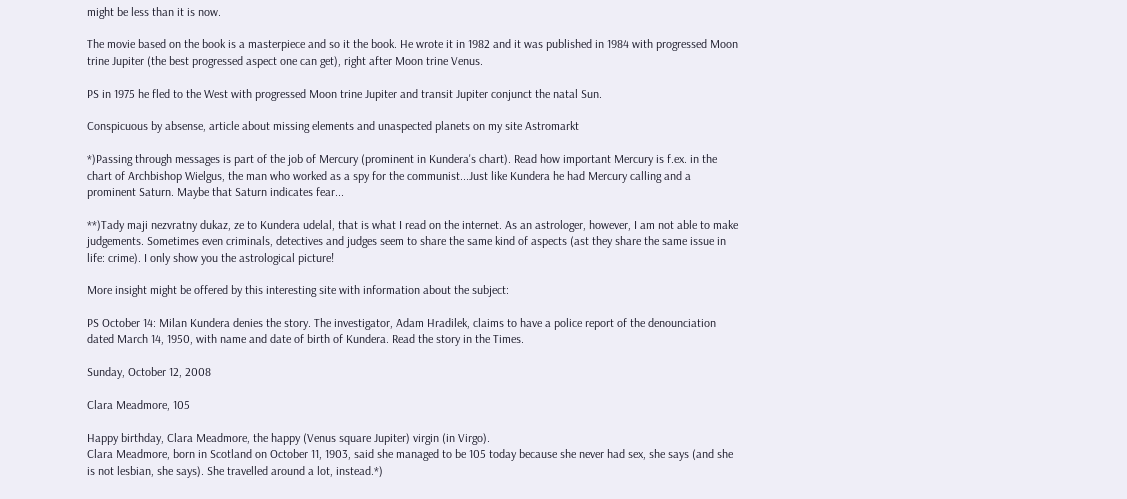might be less than it is now.

The movie based on the book is a masterpiece and so it the book. He wrote it in 1982 and it was published in 1984 with progressed Moon trine Jupiter (the best progressed aspect one can get), right after Moon trine Venus.

PS in 1975 he fled to the West with progressed Moon trine Jupiter and transit Jupiter conjunct the natal Sun.

Conspicuous by absense, article about missing elements and unaspected planets on my site Astromarkt

*)Passing through messages is part of the job of Mercury (prominent in Kundera's chart). Read how important Mercury is f.ex. in the chart of Archbishop Wielgus, the man who worked as a spy for the communist...Just like Kundera he had Mercury calling and a prominent Saturn. Maybe that Saturn indicates fear...

**)Tady maji nezvratny dukaz, ze to Kundera udelal, that is what I read on the internet. As an astrologer, however, I am not able to make judgements. Sometimes even criminals, detectives and judges seem to share the same kind of aspects (ast they share the same issue in life: crime). I only show you the astrological picture!

More insight might be offered by this interesting site with information about the subject:

PS October 14: Milan Kundera denies the story. The investigator, Adam Hradilek, claims to have a police report of the denounciation dated March 14, 1950, with name and date of birth of Kundera. Read the story in the Times.

Sunday, October 12, 2008

Clara Meadmore, 105

Happy birthday, Clara Meadmore, the happy (Venus square Jupiter) virgin (in Virgo).
Clara Meadmore, born in Scotland on October 11, 1903, said she managed to be 105 today because she never had sex, she says (and she is not lesbian, she says). She travelled around a lot, instead.*)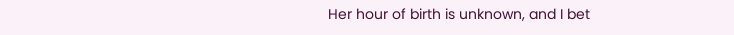Her hour of birth is unknown, and I bet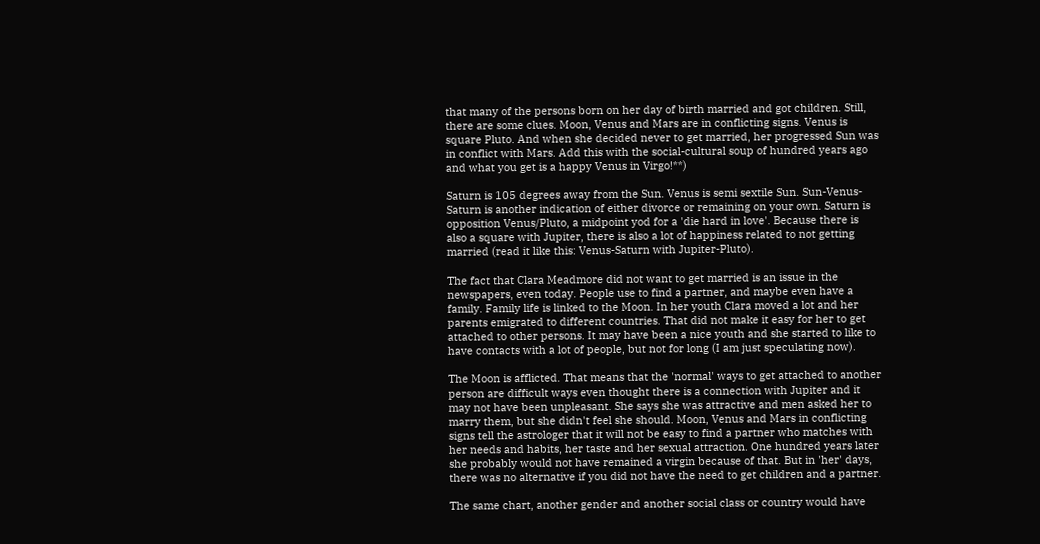that many of the persons born on her day of birth married and got children. Still, there are some clues. Moon, Venus and Mars are in conflicting signs. Venus is square Pluto. And when she decided never to get married, her progressed Sun was in conflict with Mars. Add this with the social-cultural soup of hundred years ago and what you get is a happy Venus in Virgo!**)

Saturn is 105 degrees away from the Sun. Venus is semi sextile Sun. Sun-Venus-Saturn is another indication of either divorce or remaining on your own. Saturn is opposition Venus/Pluto, a midpoint yod for a 'die hard in love'. Because there is also a square with Jupiter, there is also a lot of happiness related to not getting married (read it like this: Venus-Saturn with Jupiter-Pluto).

The fact that Clara Meadmore did not want to get married is an issue in the newspapers, even today. People use to find a partner, and maybe even have a family. Family life is linked to the Moon. In her youth Clara moved a lot and her parents emigrated to different countries. That did not make it easy for her to get attached to other persons. It may have been a nice youth and she started to like to have contacts with a lot of people, but not for long (I am just speculating now).

The Moon is afflicted. That means that the 'normal' ways to get attached to another person are difficult ways even thought there is a connection with Jupiter and it may not have been unpleasant. She says she was attractive and men asked her to marry them, but she didn't feel she should. Moon, Venus and Mars in conflicting signs tell the astrologer that it will not be easy to find a partner who matches with her needs and habits, her taste and her sexual attraction. One hundred years later she probably would not have remained a virgin because of that. But in 'her' days, there was no alternative if you did not have the need to get children and a partner.

The same chart, another gender and another social class or country would have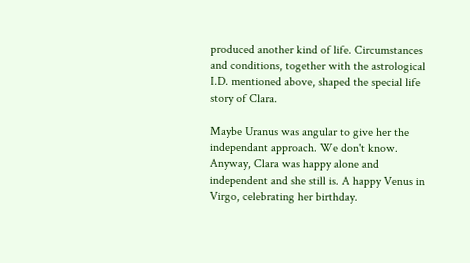produced another kind of life. Circumstances and conditions, together with the astrological I.D. mentioned above, shaped the special life story of Clara.

Maybe Uranus was angular to give her the independant approach. We don't know. Anyway, Clara was happy alone and independent and she still is. A happy Venus in Virgo, celebrating her birthday.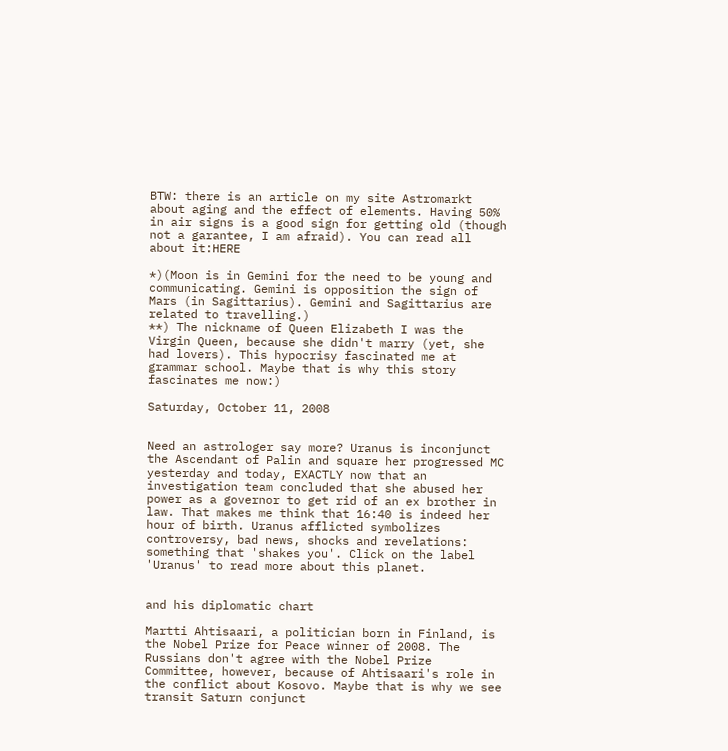BTW: there is an article on my site Astromarkt about aging and the effect of elements. Having 50% in air signs is a good sign for getting old (though not a garantee, I am afraid). You can read all about it:HERE

*)(Moon is in Gemini for the need to be young and communicating. Gemini is opposition the sign of Mars (in Sagittarius). Gemini and Sagittarius are related to travelling.)
**) The nickname of Queen Elizabeth I was the Virgin Queen, because she didn't marry (yet, she had lovers). This hypocrisy fascinated me at grammar school. Maybe that is why this story fascinates me now:)

Saturday, October 11, 2008


Need an astrologer say more? Uranus is inconjunct the Ascendant of Palin and square her progressed MC yesterday and today, EXACTLY now that an investigation team concluded that she abused her power as a governor to get rid of an ex brother in law. That makes me think that 16:40 is indeed her hour of birth. Uranus afflicted symbolizes controversy, bad news, shocks and revelations: something that 'shakes you'. Click on the label 'Uranus' to read more about this planet.


and his diplomatic chart

Martti Ahtisaari, a politician born in Finland, is the Nobel Prize for Peace winner of 2008. The Russians don't agree with the Nobel Prize Committee, however, because of Ahtisaari's role in the conflict about Kosovo. Maybe that is why we see transit Saturn conjunct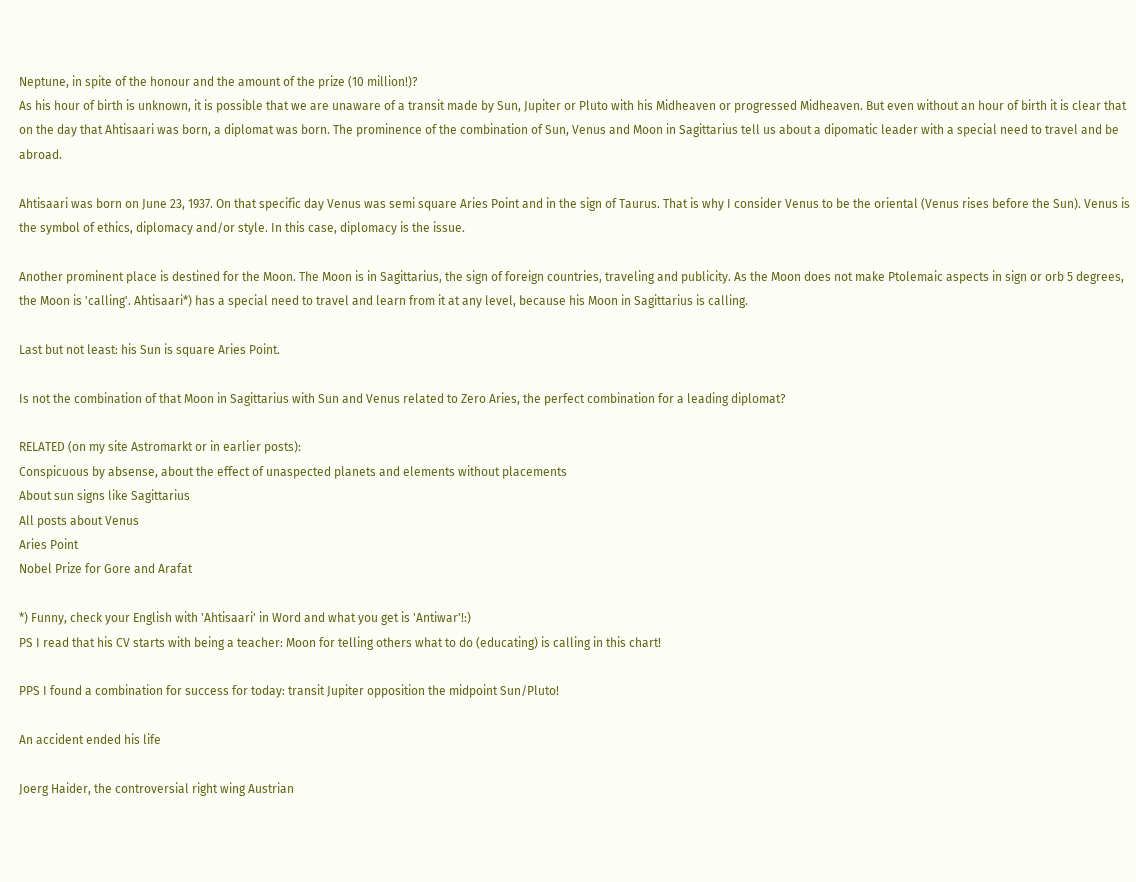Neptune, in spite of the honour and the amount of the prize (10 million!)?
As his hour of birth is unknown, it is possible that we are unaware of a transit made by Sun, Jupiter or Pluto with his Midheaven or progressed Midheaven. But even without an hour of birth it is clear that on the day that Ahtisaari was born, a diplomat was born. The prominence of the combination of Sun, Venus and Moon in Sagittarius tell us about a dipomatic leader with a special need to travel and be abroad.

Ahtisaari was born on June 23, 1937. On that specific day Venus was semi square Aries Point and in the sign of Taurus. That is why I consider Venus to be the oriental (Venus rises before the Sun). Venus is the symbol of ethics, diplomacy and/or style. In this case, diplomacy is the issue.

Another prominent place is destined for the Moon. The Moon is in Sagittarius, the sign of foreign countries, traveling and publicity. As the Moon does not make Ptolemaic aspects in sign or orb 5 degrees, the Moon is 'calling'. Ahtisaari*) has a special need to travel and learn from it at any level, because his Moon in Sagittarius is calling.

Last but not least: his Sun is square Aries Point.

Is not the combination of that Moon in Sagittarius with Sun and Venus related to Zero Aries, the perfect combination for a leading diplomat?

RELATED (on my site Astromarkt or in earlier posts):
Conspicuous by absense, about the effect of unaspected planets and elements without placements
About sun signs like Sagittarius
All posts about Venus
Aries Point
Nobel Prize for Gore and Arafat

*) Funny, check your English with 'Ahtisaari' in Word and what you get is 'Antiwar'!:)
PS I read that his CV starts with being a teacher: Moon for telling others what to do (educating) is calling in this chart!

PPS I found a combination for success for today: transit Jupiter opposition the midpoint Sun/Pluto!

An accident ended his life

Joerg Haider, the controversial right wing Austrian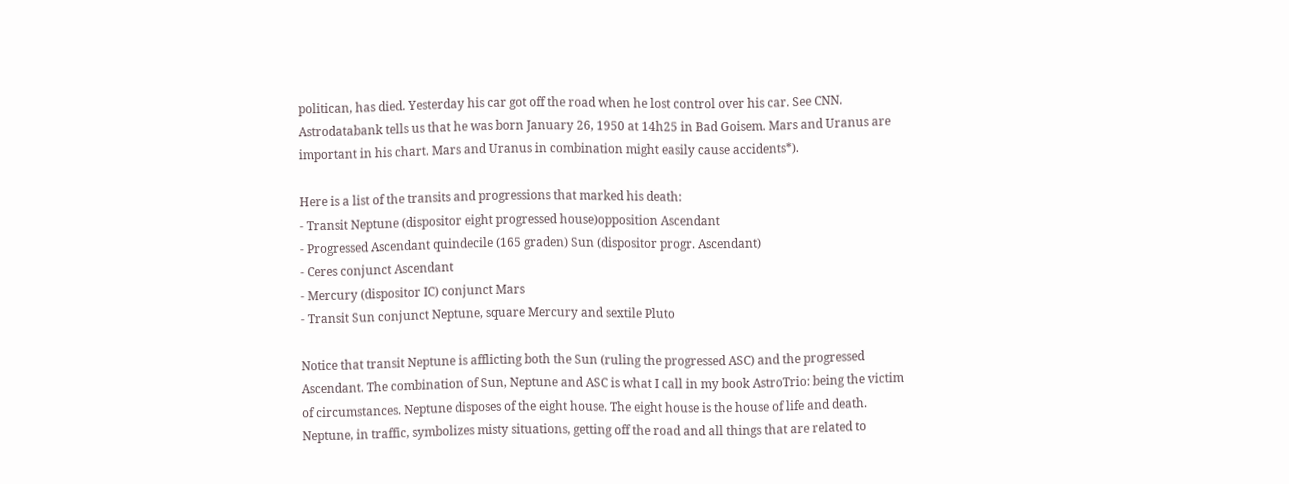politican, has died. Yesterday his car got off the road when he lost control over his car. See CNN.
Astrodatabank tells us that he was born January 26, 1950 at 14h25 in Bad Goisem. Mars and Uranus are important in his chart. Mars and Uranus in combination might easily cause accidents*).

Here is a list of the transits and progressions that marked his death:
- Transit Neptune (dispositor eight progressed house)opposition Ascendant
- Progressed Ascendant quindecile (165 graden) Sun (dispositor progr. Ascendant)
- Ceres conjunct Ascendant
- Mercury (dispositor IC) conjunct Mars
- Transit Sun conjunct Neptune, square Mercury and sextile Pluto

Notice that transit Neptune is afflicting both the Sun (ruling the progressed ASC) and the progressed Ascendant. The combination of Sun, Neptune and ASC is what I call in my book AstroTrio: being the victim of circumstances. Neptune disposes of the eight house. The eight house is the house of life and death. Neptune, in traffic, symbolizes misty situations, getting off the road and all things that are related to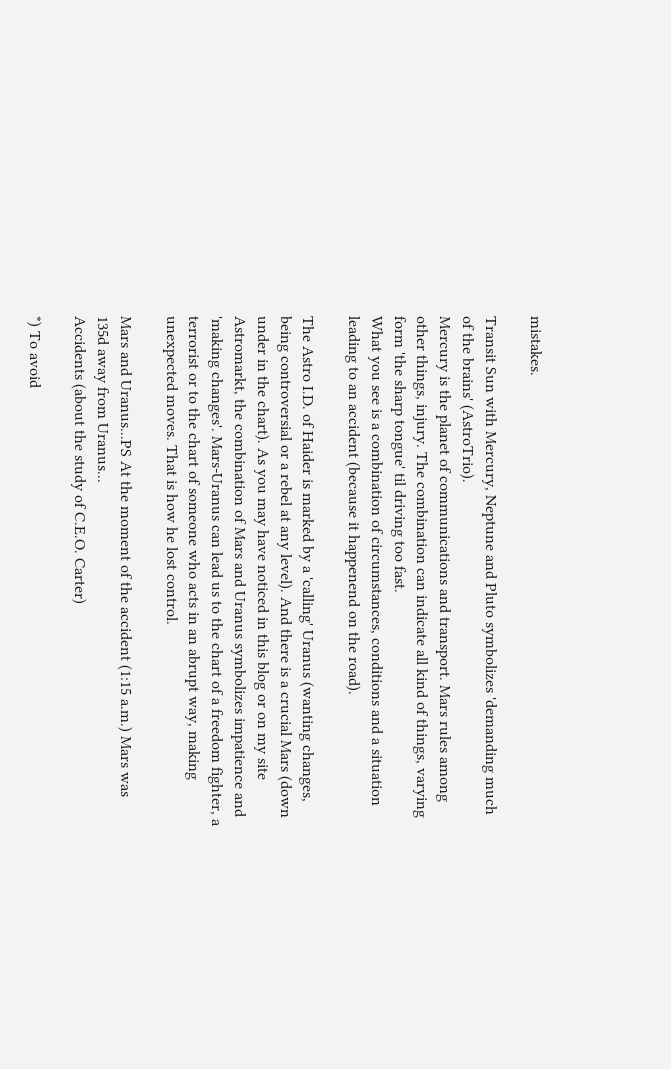mistakes.

Transit Sun with Mercury, Neptune and Pluto symbolizes 'demanding much of the brains' (AstroTrio).
Mercury is the planet of communications and transport. Mars rules among other things, injury. The combination can indicate all kind of things, varying form 'the sharp tongue' til driving too fast.
What you see is a combination of circumstances, conditions and a situation leading to an accident (because it happenend on the road).

The Astro I.D. of Haider is marked by a 'calling' Uranus (wanting changes, being controversial or a rebel at any level). And there is a crucial Mars (down under in the chart). As you may have noticed in this blog or on my site Astromarkt, the combination of Mars and Uranus symbolizes impatience and 'making changes'. Mars-Uranus can lead us to the chart of a freedom fighter, a terrorist or to the chart of someone who acts in an abrupt way, making unexpected moves. That is how he lost control.

Mars and Uranus...PS At the moment of the accident (1:15 a.m.) Mars was 135d away from Uranus...
Accidents (about the study of C.E.O. Carter)

*) To avoid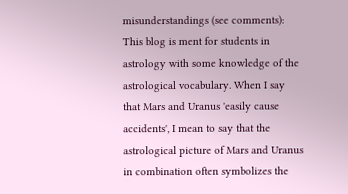misunderstandings (see comments):
This blog is ment for students in astrology with some knowledge of the astrological vocabulary. When I say that Mars and Uranus 'easily cause accidents', I mean to say that the astrological picture of Mars and Uranus in combination often symbolizes the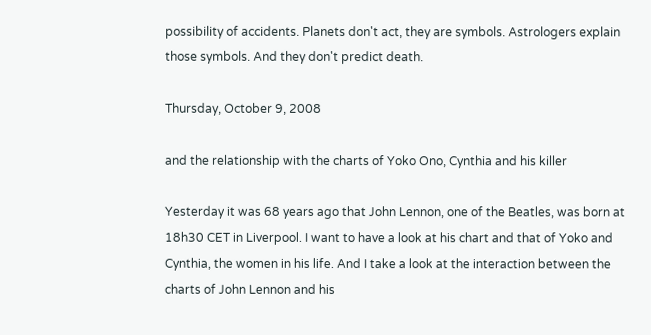possibility of accidents. Planets don't act, they are symbols. Astrologers explain those symbols. And they don't predict death.

Thursday, October 9, 2008

and the relationship with the charts of Yoko Ono, Cynthia and his killer

Yesterday it was 68 years ago that John Lennon, one of the Beatles, was born at 18h30 CET in Liverpool. I want to have a look at his chart and that of Yoko and Cynthia, the women in his life. And I take a look at the interaction between the charts of John Lennon and his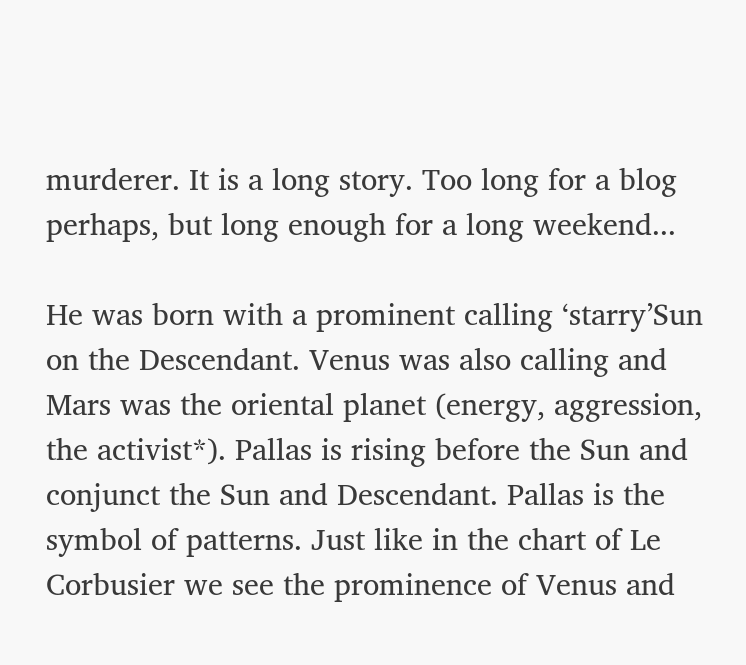murderer. It is a long story. Too long for a blog perhaps, but long enough for a long weekend...

He was born with a prominent calling ‘starry’Sun on the Descendant. Venus was also calling and Mars was the oriental planet (energy, aggression, the activist*). Pallas is rising before the Sun and conjunct the Sun and Descendant. Pallas is the symbol of patterns. Just like in the chart of Le Corbusier we see the prominence of Venus and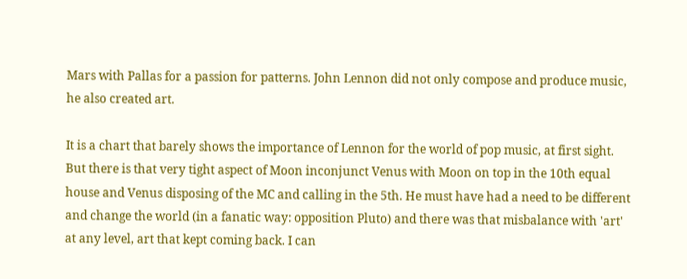Mars with Pallas for a passion for patterns. John Lennon did not only compose and produce music, he also created art.

It is a chart that barely shows the importance of Lennon for the world of pop music, at first sight. But there is that very tight aspect of Moon inconjunct Venus with Moon on top in the 10th equal house and Venus disposing of the MC and calling in the 5th. He must have had a need to be different and change the world (in a fanatic way: opposition Pluto) and there was that misbalance with 'art' at any level, art that kept coming back. I can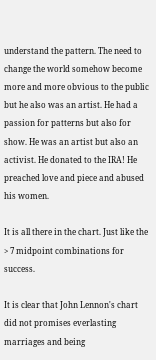understand the pattern. The need to change the world somehow become more and more obvious to the public but he also was an artist. He had a passion for patterns but also for show. He was an artist but also an activist. He donated to the IRA! He preached love and piece and abused his women.

It is all there in the chart. Just like the > 7 midpoint combinations for success.

It is clear that John Lennon's chart did not promises everlasting marriages and being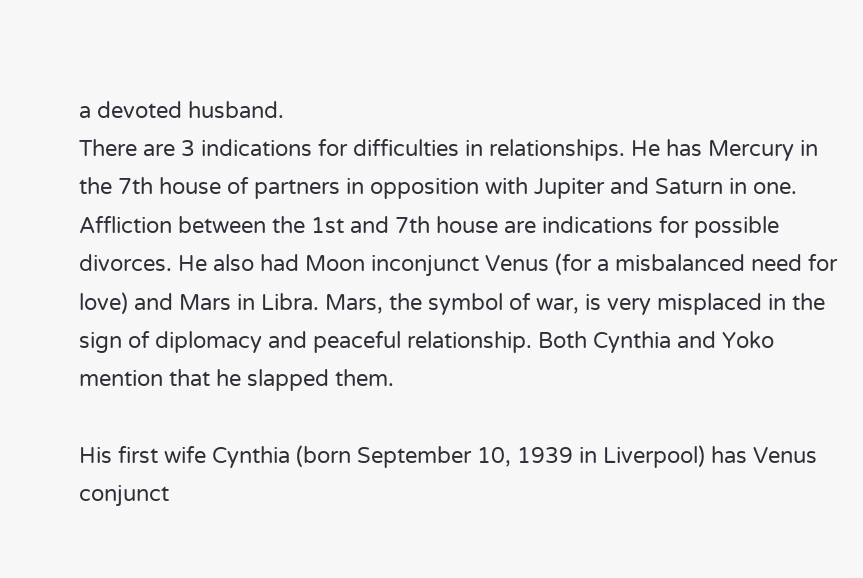a devoted husband.
There are 3 indications for difficulties in relationships. He has Mercury in the 7th house of partners in opposition with Jupiter and Saturn in one. Affliction between the 1st and 7th house are indications for possible divorces. He also had Moon inconjunct Venus (for a misbalanced need for love) and Mars in Libra. Mars, the symbol of war, is very misplaced in the sign of diplomacy and peaceful relationship. Both Cynthia and Yoko mention that he slapped them.

His first wife Cynthia (born September 10, 1939 in Liverpool) has Venus conjunct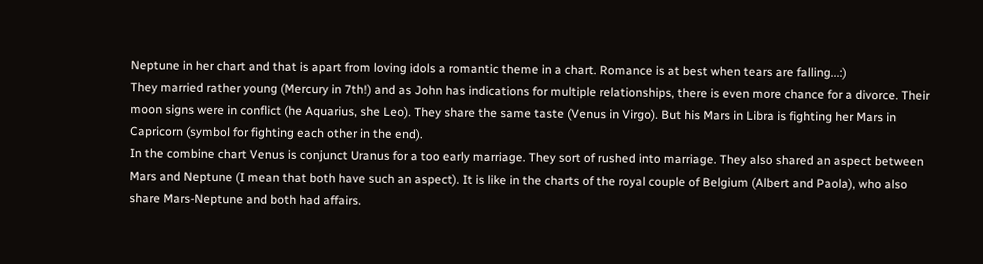Neptune in her chart and that is apart from loving idols a romantic theme in a chart. Romance is at best when tears are falling...:)
They married rather young (Mercury in 7th!) and as John has indications for multiple relationships, there is even more chance for a divorce. Their moon signs were in conflict (he Aquarius, she Leo). They share the same taste (Venus in Virgo). But his Mars in Libra is fighting her Mars in Capricorn (symbol for fighting each other in the end).
In the combine chart Venus is conjunct Uranus for a too early marriage. They sort of rushed into marriage. They also shared an aspect between Mars and Neptune (I mean that both have such an aspect). It is like in the charts of the royal couple of Belgium (Albert and Paola), who also share Mars-Neptune and both had affairs.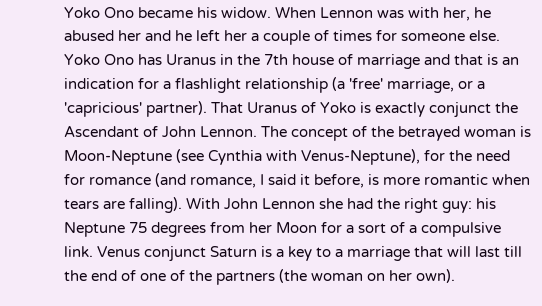Yoko Ono became his widow. When Lennon was with her, he abused her and he left her a couple of times for someone else. Yoko Ono has Uranus in the 7th house of marriage and that is an indication for a flashlight relationship (a 'free' marriage, or a 'capricious' partner). That Uranus of Yoko is exactly conjunct the Ascendant of John Lennon. The concept of the betrayed woman is Moon-Neptune (see Cynthia with Venus-Neptune), for the need for romance (and romance, I said it before, is more romantic when tears are falling). With John Lennon she had the right guy: his Neptune 75 degrees from her Moon for a sort of a compulsive link. Venus conjunct Saturn is a key to a marriage that will last till the end of one of the partners (the woman on her own).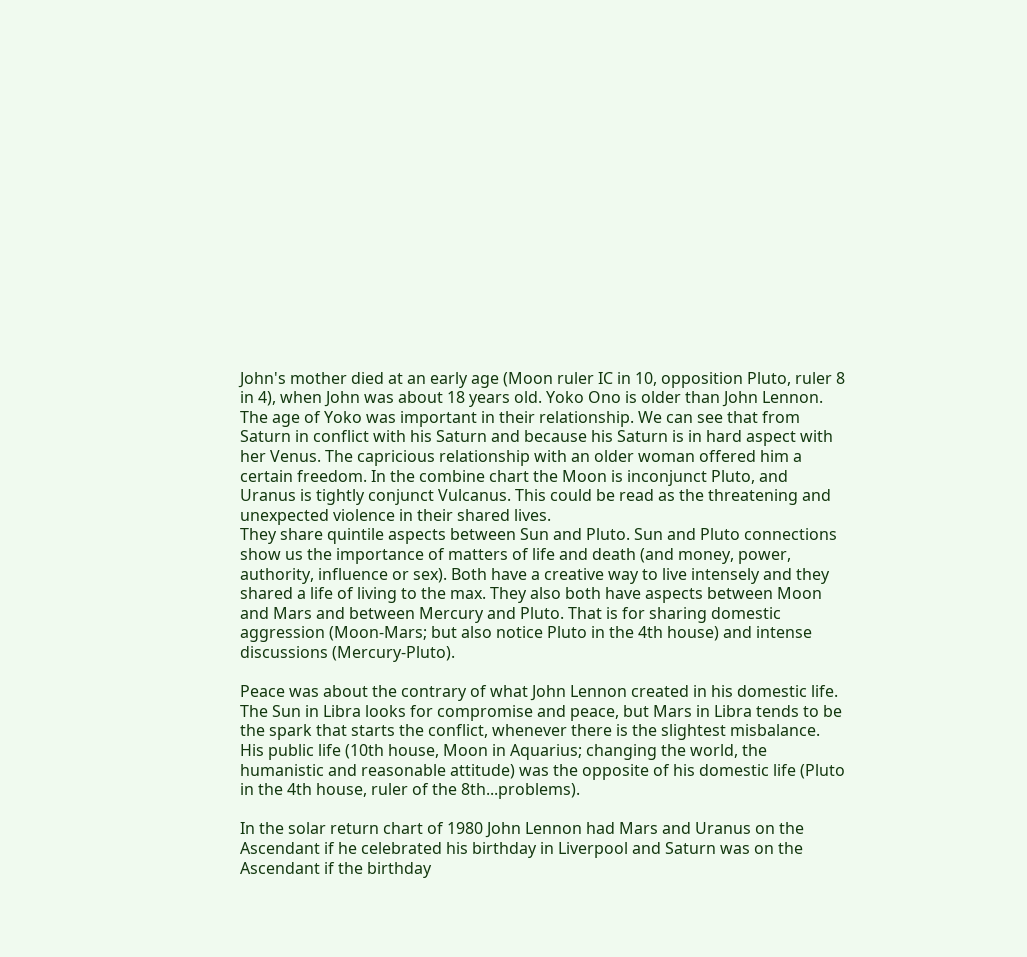John's mother died at an early age (Moon ruler IC in 10, opposition Pluto, ruler 8 in 4), when John was about 18 years old. Yoko Ono is older than John Lennon. The age of Yoko was important in their relationship. We can see that from Saturn in conflict with his Saturn and because his Saturn is in hard aspect with her Venus. The capricious relationship with an older woman offered him a certain freedom. In the combine chart the Moon is inconjunct Pluto, and Uranus is tightly conjunct Vulcanus. This could be read as the threatening and unexpected violence in their shared lives.
They share quintile aspects between Sun and Pluto. Sun and Pluto connections show us the importance of matters of life and death (and money, power, authority, influence or sex). Both have a creative way to live intensely and they shared a life of living to the max. They also both have aspects between Moon and Mars and between Mercury and Pluto. That is for sharing domestic aggression (Moon-Mars; but also notice Pluto in the 4th house) and intense discussions (Mercury-Pluto).

Peace was about the contrary of what John Lennon created in his domestic life. The Sun in Libra looks for compromise and peace, but Mars in Libra tends to be the spark that starts the conflict, whenever there is the slightest misbalance. His public life (10th house, Moon in Aquarius; changing the world, the humanistic and reasonable attitude) was the opposite of his domestic life (Pluto in the 4th house, ruler of the 8th...problems).

In the solar return chart of 1980 John Lennon had Mars and Uranus on the Ascendant if he celebrated his birthday in Liverpool and Saturn was on the Ascendant if the birthday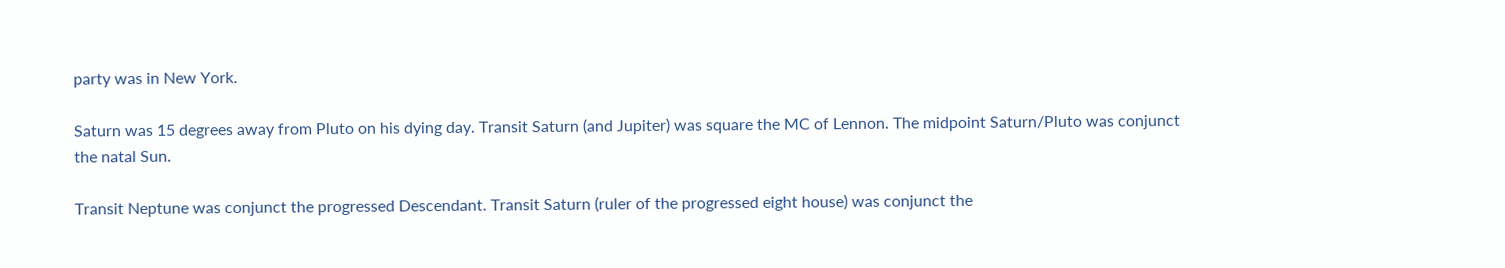party was in New York.

Saturn was 15 degrees away from Pluto on his dying day. Transit Saturn (and Jupiter) was square the MC of Lennon. The midpoint Saturn/Pluto was conjunct the natal Sun.

Transit Neptune was conjunct the progressed Descendant. Transit Saturn (ruler of the progressed eight house) was conjunct the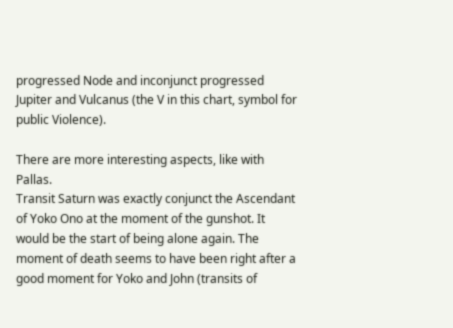progressed Node and inconjunct progressed Jupiter and Vulcanus (the V in this chart, symbol for public Violence).

There are more interesting aspects, like with Pallas.
Transit Saturn was exactly conjunct the Ascendant of Yoko Ono at the moment of the gunshot. It would be the start of being alone again. The moment of death seems to have been right after a good moment for Yoko and John (transits of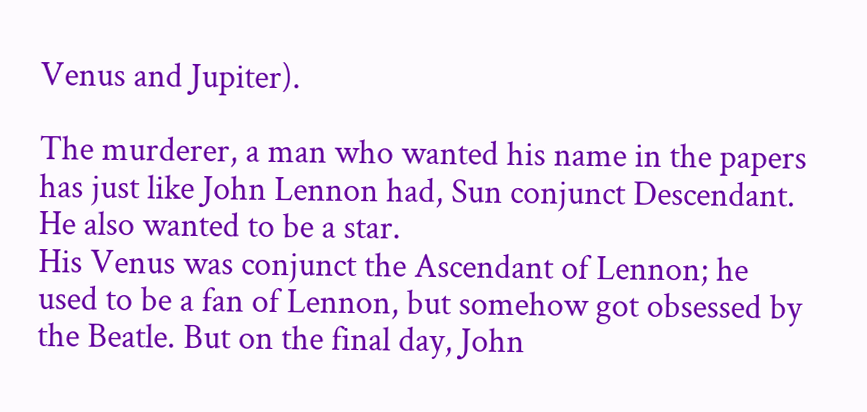Venus and Jupiter).

The murderer, a man who wanted his name in the papers has just like John Lennon had, Sun conjunct Descendant. He also wanted to be a star.
His Venus was conjunct the Ascendant of Lennon; he used to be a fan of Lennon, but somehow got obsessed by the Beatle. But on the final day, John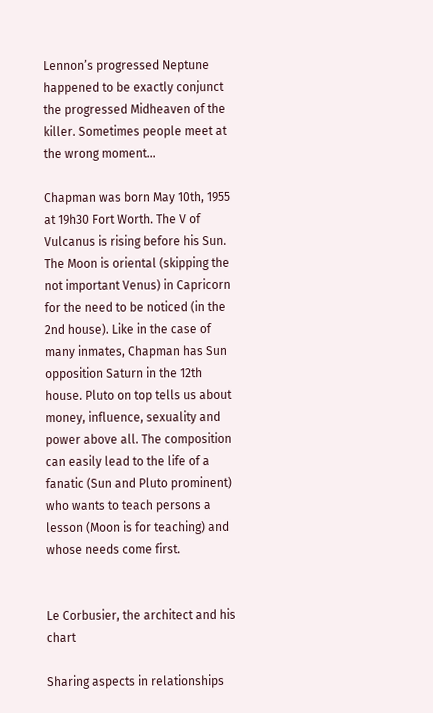Lennon’s progressed Neptune happened to be exactly conjunct the progressed Midheaven of the killer. Sometimes people meet at the wrong moment…

Chapman was born May 10th, 1955 at 19h30 Fort Worth. The V of Vulcanus is rising before his Sun. The Moon is oriental (skipping the not important Venus) in Capricorn for the need to be noticed (in the 2nd house). Like in the case of many inmates, Chapman has Sun opposition Saturn in the 12th house. Pluto on top tells us about money, influence, sexuality and power above all. The composition can easily lead to the life of a fanatic (Sun and Pluto prominent) who wants to teach persons a lesson (Moon is for teaching) and whose needs come first.


Le Corbusier, the architect and his chart

Sharing aspects in relationships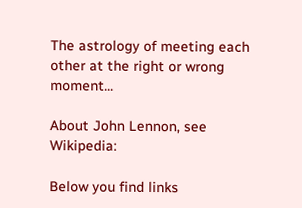The astrology of meeting each other at the right or wrong moment...

About John Lennon, see Wikipedia:

Below you find links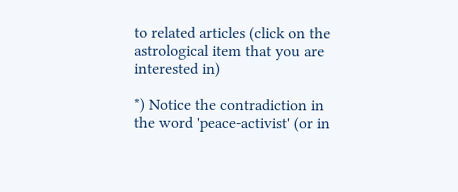to related articles (click on the astrological item that you are interested in)

*) Notice the contradiction in the word 'peace-activist' (or in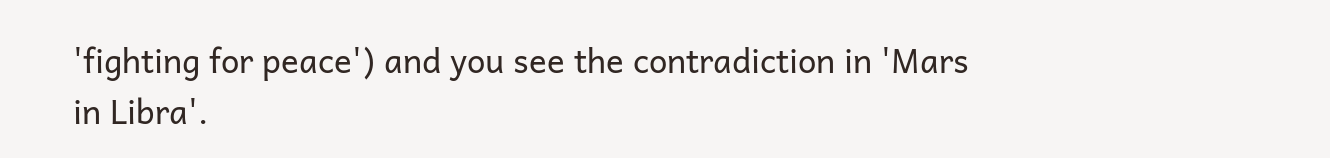'fighting for peace') and you see the contradiction in 'Mars in Libra'.